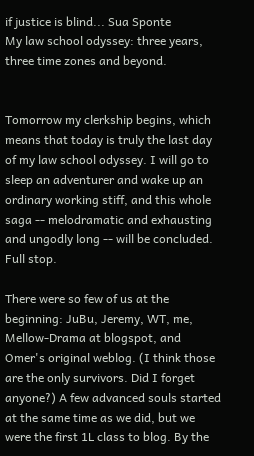if justice is blind... Sua Sponte
My law school odyssey: three years, three time zones and beyond.


Tomorrow my clerkship begins, which means that today is truly the last day of my law school odyssey. I will go to sleep an adventurer and wake up an ordinary working stiff, and this whole saga -- melodramatic and exhausting and ungodly long -- will be concluded. Full stop.

There were so few of us at the beginning: JuBu, Jeremy, WT, me, Mellow-Drama at blogspot, and Omer's original weblog. (I think those are the only survivors. Did I forget anyone?) A few advanced souls started at the same time as we did, but we were the first 1L class to blog. By the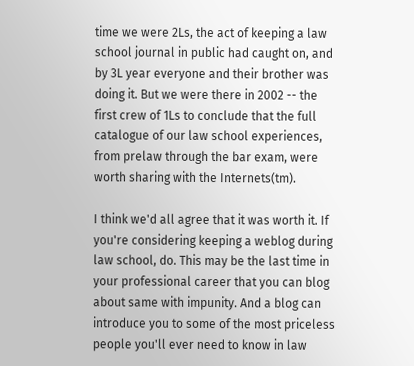time we were 2Ls, the act of keeping a law school journal in public had caught on, and by 3L year everyone and their brother was doing it. But we were there in 2002 -- the first crew of 1Ls to conclude that the full catalogue of our law school experiences, from prelaw through the bar exam, were worth sharing with the Internets(tm).

I think we'd all agree that it was worth it. If you're considering keeping a weblog during law school, do. This may be the last time in your professional career that you can blog about same with impunity. And a blog can introduce you to some of the most priceless people you'll ever need to know in law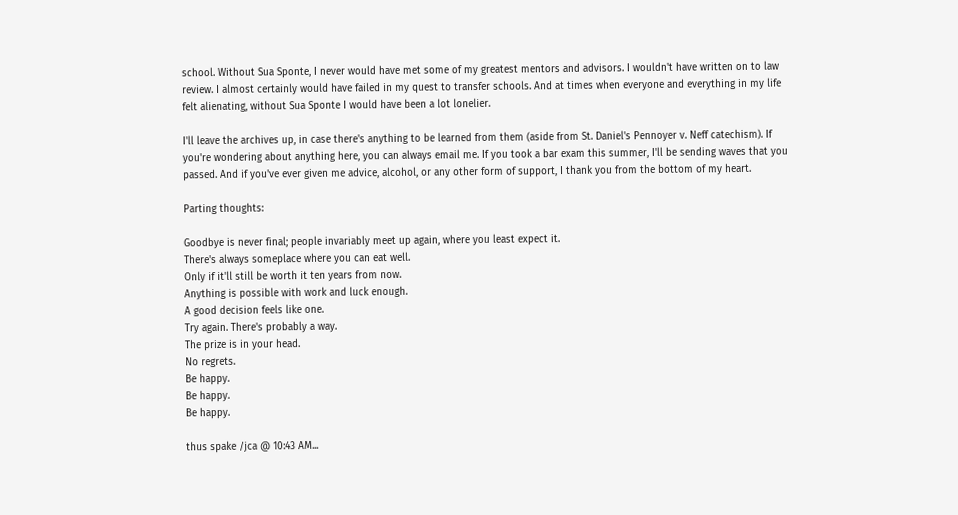school. Without Sua Sponte, I never would have met some of my greatest mentors and advisors. I wouldn't have written on to law review. I almost certainly would have failed in my quest to transfer schools. And at times when everyone and everything in my life felt alienating, without Sua Sponte I would have been a lot lonelier.

I'll leave the archives up, in case there's anything to be learned from them (aside from St. Daniel's Pennoyer v. Neff catechism). If you're wondering about anything here, you can always email me. If you took a bar exam this summer, I'll be sending waves that you passed. And if you've ever given me advice, alcohol, or any other form of support, I thank you from the bottom of my heart.

Parting thoughts:

Goodbye is never final; people invariably meet up again, where you least expect it.
There's always someplace where you can eat well.
Only if it'll still be worth it ten years from now.
Anything is possible with work and luck enough.
A good decision feels like one.
Try again. There's probably a way.
The prize is in your head.
No regrets.
Be happy.
Be happy.
Be happy.

thus spake /jca @ 10:43 AM...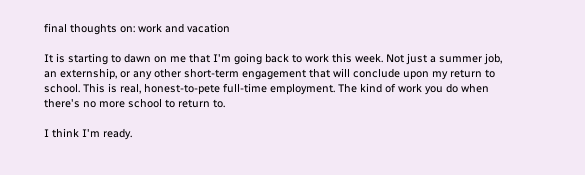final thoughts on: work and vacation

It is starting to dawn on me that I'm going back to work this week. Not just a summer job, an externship, or any other short-term engagement that will conclude upon my return to school. This is real, honest-to-pete full-time employment. The kind of work you do when there's no more school to return to.

I think I'm ready.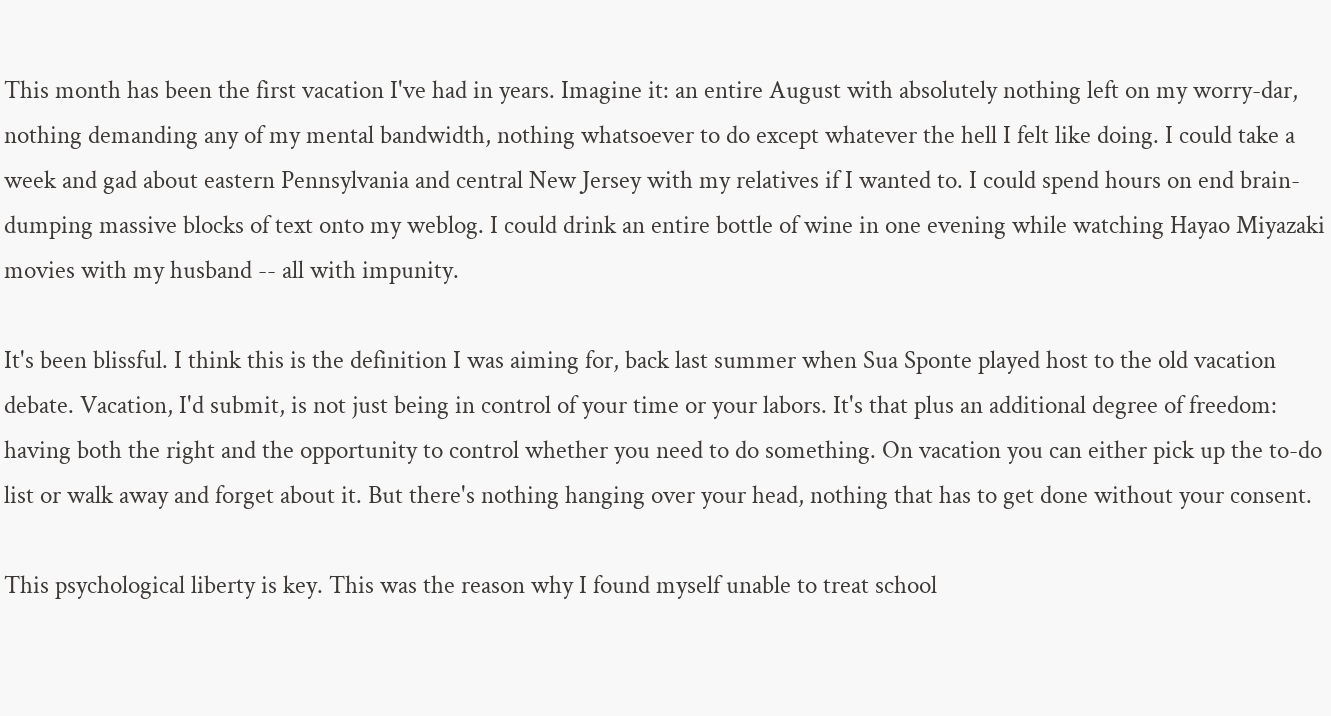This month has been the first vacation I've had in years. Imagine it: an entire August with absolutely nothing left on my worry-dar, nothing demanding any of my mental bandwidth, nothing whatsoever to do except whatever the hell I felt like doing. I could take a week and gad about eastern Pennsylvania and central New Jersey with my relatives if I wanted to. I could spend hours on end brain-dumping massive blocks of text onto my weblog. I could drink an entire bottle of wine in one evening while watching Hayao Miyazaki movies with my husband -- all with impunity.

It's been blissful. I think this is the definition I was aiming for, back last summer when Sua Sponte played host to the old vacation debate. Vacation, I'd submit, is not just being in control of your time or your labors. It's that plus an additional degree of freedom: having both the right and the opportunity to control whether you need to do something. On vacation you can either pick up the to-do list or walk away and forget about it. But there's nothing hanging over your head, nothing that has to get done without your consent.

This psychological liberty is key. This was the reason why I found myself unable to treat school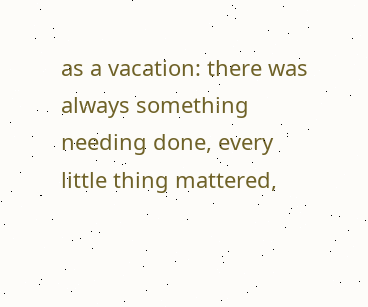as a vacation: there was always something needing done, every little thing mattered,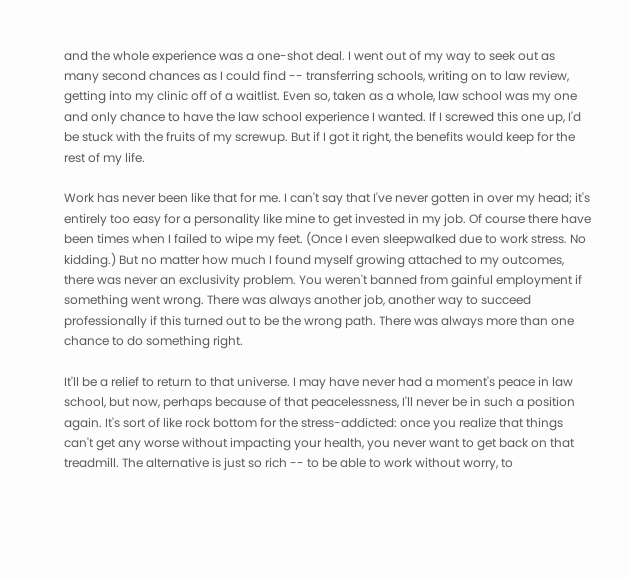and the whole experience was a one-shot deal. I went out of my way to seek out as many second chances as I could find -- transferring schools, writing on to law review, getting into my clinic off of a waitlist. Even so, taken as a whole, law school was my one and only chance to have the law school experience I wanted. If I screwed this one up, I'd be stuck with the fruits of my screwup. But if I got it right, the benefits would keep for the rest of my life.

Work has never been like that for me. I can't say that I've never gotten in over my head; it's entirely too easy for a personality like mine to get invested in my job. Of course there have been times when I failed to wipe my feet. (Once I even sleepwalked due to work stress. No kidding.) But no matter how much I found myself growing attached to my outcomes, there was never an exclusivity problem. You weren't banned from gainful employment if something went wrong. There was always another job, another way to succeed professionally if this turned out to be the wrong path. There was always more than one chance to do something right.

It'll be a relief to return to that universe. I may have never had a moment's peace in law school, but now, perhaps because of that peacelessness, I'll never be in such a position again. It's sort of like rock bottom for the stress-addicted: once you realize that things can't get any worse without impacting your health, you never want to get back on that treadmill. The alternative is just so rich -- to be able to work without worry, to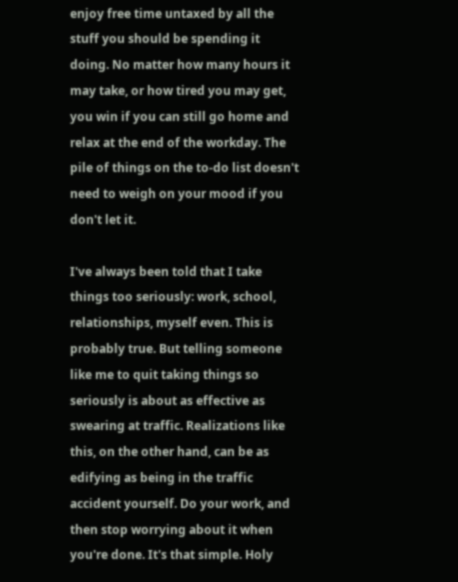enjoy free time untaxed by all the stuff you should be spending it doing. No matter how many hours it may take, or how tired you may get, you win if you can still go home and relax at the end of the workday. The pile of things on the to-do list doesn't need to weigh on your mood if you don't let it.

I've always been told that I take things too seriously: work, school, relationships, myself even. This is probably true. But telling someone like me to quit taking things so seriously is about as effective as swearing at traffic. Realizations like this, on the other hand, can be as edifying as being in the traffic accident yourself. Do your work, and then stop worrying about it when you're done. It's that simple. Holy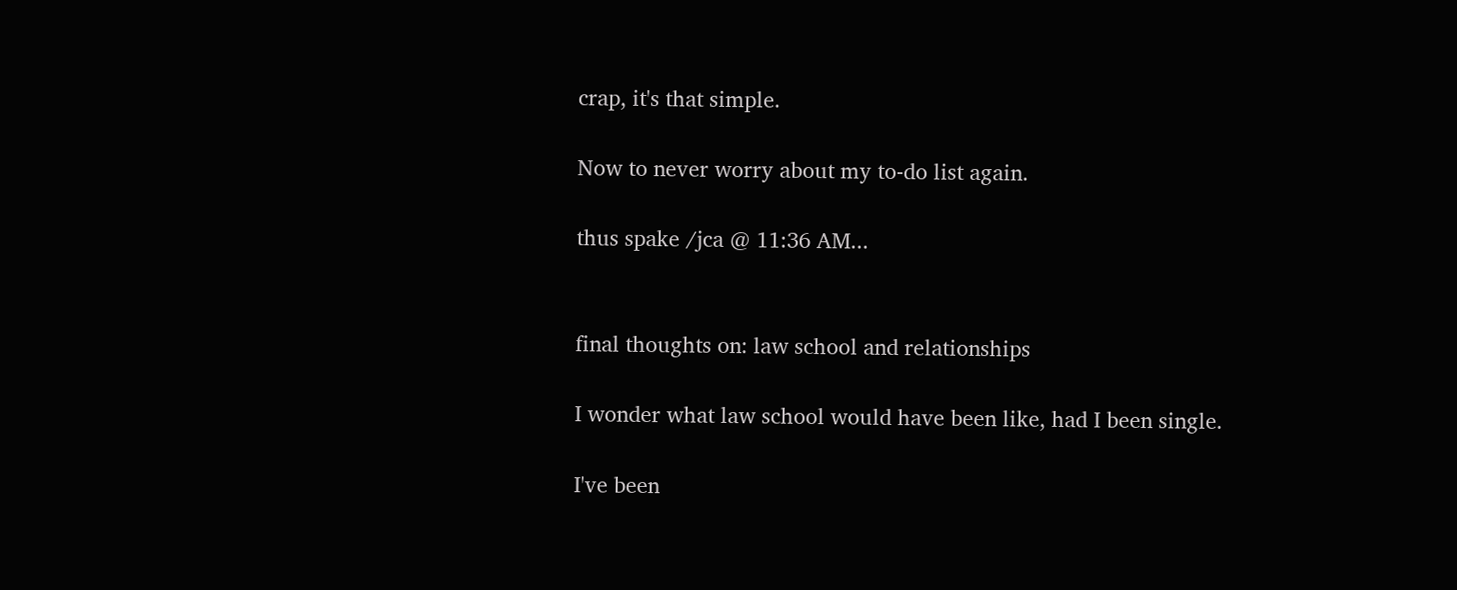crap, it's that simple.

Now to never worry about my to-do list again.

thus spake /jca @ 11:36 AM...


final thoughts on: law school and relationships

I wonder what law school would have been like, had I been single.

I've been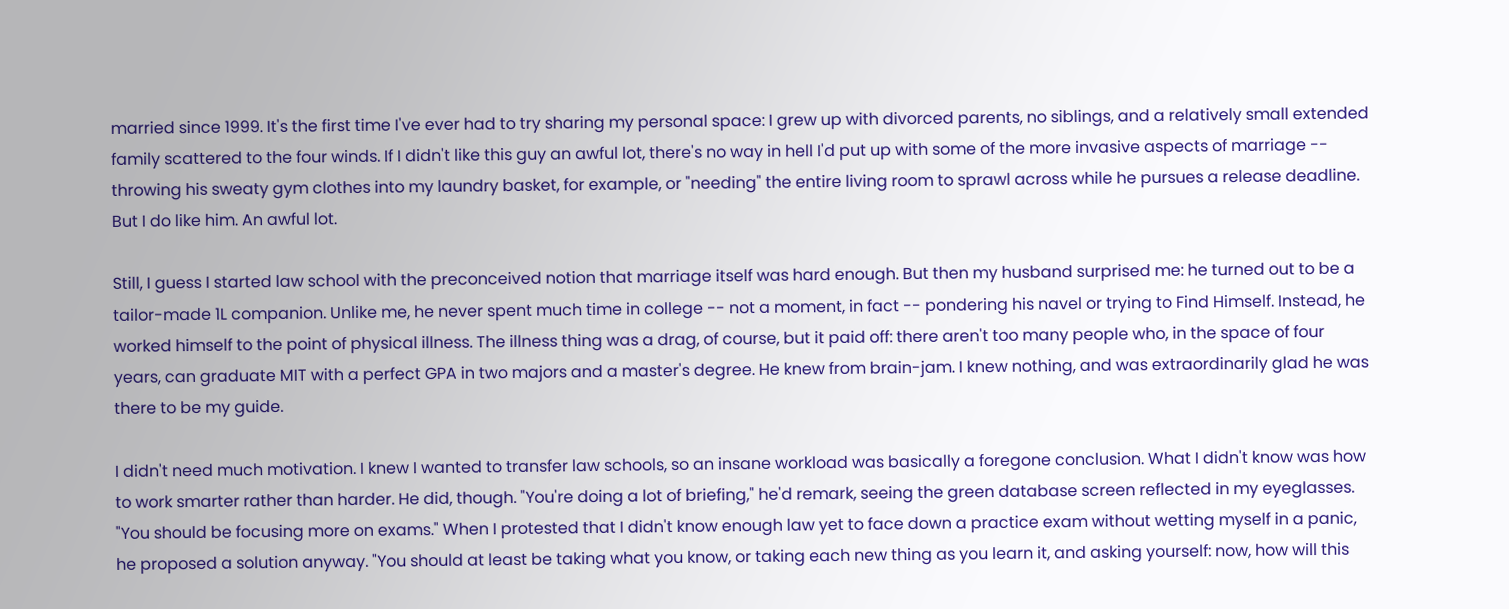married since 1999. It's the first time I've ever had to try sharing my personal space: I grew up with divorced parents, no siblings, and a relatively small extended family scattered to the four winds. If I didn't like this guy an awful lot, there's no way in hell I'd put up with some of the more invasive aspects of marriage -- throwing his sweaty gym clothes into my laundry basket, for example, or "needing" the entire living room to sprawl across while he pursues a release deadline. But I do like him. An awful lot.

Still, I guess I started law school with the preconceived notion that marriage itself was hard enough. But then my husband surprised me: he turned out to be a tailor-made 1L companion. Unlike me, he never spent much time in college -- not a moment, in fact -- pondering his navel or trying to Find Himself. Instead, he worked himself to the point of physical illness. The illness thing was a drag, of course, but it paid off: there aren't too many people who, in the space of four years, can graduate MIT with a perfect GPA in two majors and a master's degree. He knew from brain-jam. I knew nothing, and was extraordinarily glad he was there to be my guide.

I didn't need much motivation. I knew I wanted to transfer law schools, so an insane workload was basically a foregone conclusion. What I didn't know was how to work smarter rather than harder. He did, though. "You're doing a lot of briefing," he'd remark, seeing the green database screen reflected in my eyeglasses. "You should be focusing more on exams." When I protested that I didn't know enough law yet to face down a practice exam without wetting myself in a panic, he proposed a solution anyway. "You should at least be taking what you know, or taking each new thing as you learn it, and asking yourself: now, how will this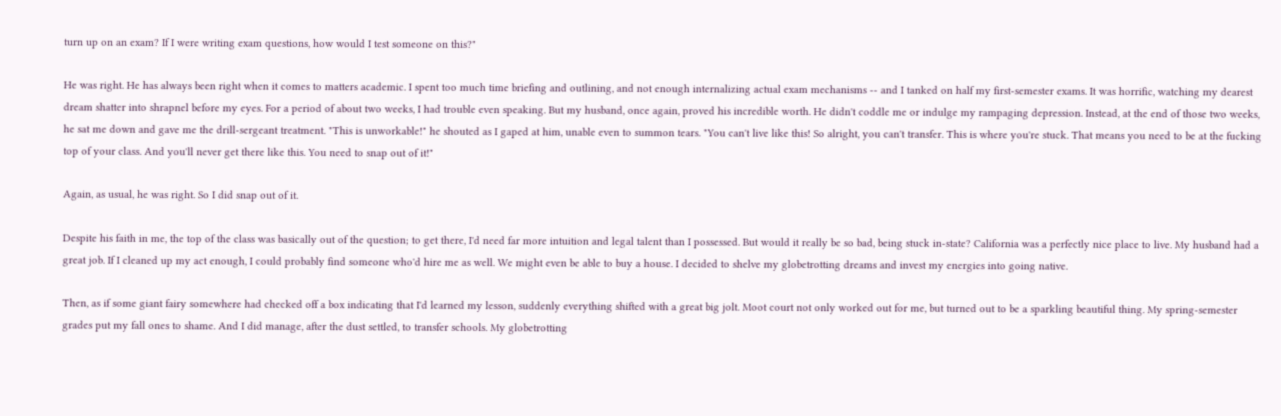turn up on an exam? If I were writing exam questions, how would I test someone on this?"

He was right. He has always been right when it comes to matters academic. I spent too much time briefing and outlining, and not enough internalizing actual exam mechanisms -- and I tanked on half my first-semester exams. It was horrific, watching my dearest dream shatter into shrapnel before my eyes. For a period of about two weeks, I had trouble even speaking. But my husband, once again, proved his incredible worth. He didn't coddle me or indulge my rampaging depression. Instead, at the end of those two weeks, he sat me down and gave me the drill-sergeant treatment. "This is unworkable!" he shouted as I gaped at him, unable even to summon tears. "You can't live like this! So alright, you can't transfer. This is where you're stuck. That means you need to be at the fucking top of your class. And you'll never get there like this. You need to snap out of it!"

Again, as usual, he was right. So I did snap out of it.

Despite his faith in me, the top of the class was basically out of the question; to get there, I'd need far more intuition and legal talent than I possessed. But would it really be so bad, being stuck in-state? California was a perfectly nice place to live. My husband had a great job. If I cleaned up my act enough, I could probably find someone who'd hire me as well. We might even be able to buy a house. I decided to shelve my globetrotting dreams and invest my energies into going native.

Then, as if some giant fairy somewhere had checked off a box indicating that I'd learned my lesson, suddenly everything shifted with a great big jolt. Moot court not only worked out for me, but turned out to be a sparkling beautiful thing. My spring-semester grades put my fall ones to shame. And I did manage, after the dust settled, to transfer schools. My globetrotting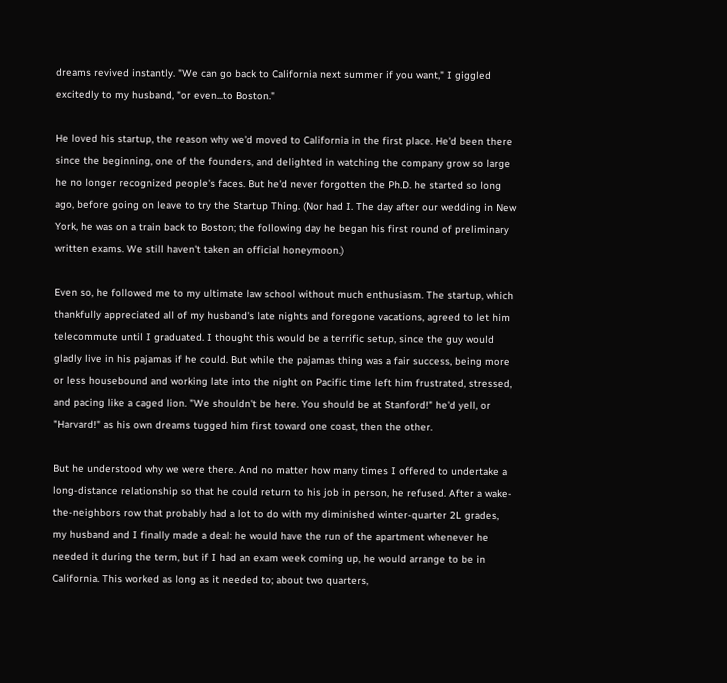dreams revived instantly. "We can go back to California next summer if you want," I giggled excitedly to my husband, "or even...to Boston."

He loved his startup, the reason why we'd moved to California in the first place. He'd been there since the beginning, one of the founders, and delighted in watching the company grow so large he no longer recognized people's faces. But he'd never forgotten the Ph.D. he started so long ago, before going on leave to try the Startup Thing. (Nor had I. The day after our wedding in New York, he was on a train back to Boston; the following day he began his first round of preliminary written exams. We still haven't taken an official honeymoon.)

Even so, he followed me to my ultimate law school without much enthusiasm. The startup, which thankfully appreciated all of my husband's late nights and foregone vacations, agreed to let him telecommute until I graduated. I thought this would be a terrific setup, since the guy would gladly live in his pajamas if he could. But while the pajamas thing was a fair success, being more or less housebound and working late into the night on Pacific time left him frustrated, stressed, and pacing like a caged lion. "We shouldn't be here. You should be at Stanford!" he'd yell, or "Harvard!" as his own dreams tugged him first toward one coast, then the other.

But he understood why we were there. And no matter how many times I offered to undertake a long-distance relationship so that he could return to his job in person, he refused. After a wake-the-neighbors row that probably had a lot to do with my diminished winter-quarter 2L grades, my husband and I finally made a deal: he would have the run of the apartment whenever he needed it during the term, but if I had an exam week coming up, he would arrange to be in California. This worked as long as it needed to; about two quarters,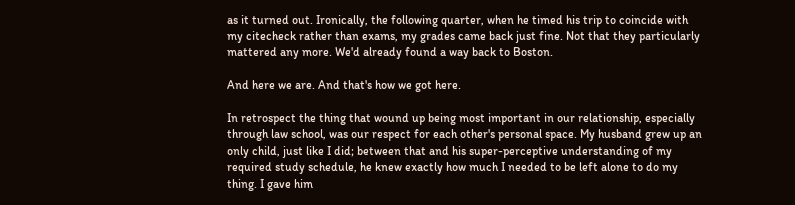as it turned out. Ironically, the following quarter, when he timed his trip to coincide with my citecheck rather than exams, my grades came back just fine. Not that they particularly mattered any more. We'd already found a way back to Boston.

And here we are. And that's how we got here.

In retrospect the thing that wound up being most important in our relationship, especially through law school, was our respect for each other's personal space. My husband grew up an only child, just like I did; between that and his super-perceptive understanding of my required study schedule, he knew exactly how much I needed to be left alone to do my thing. I gave him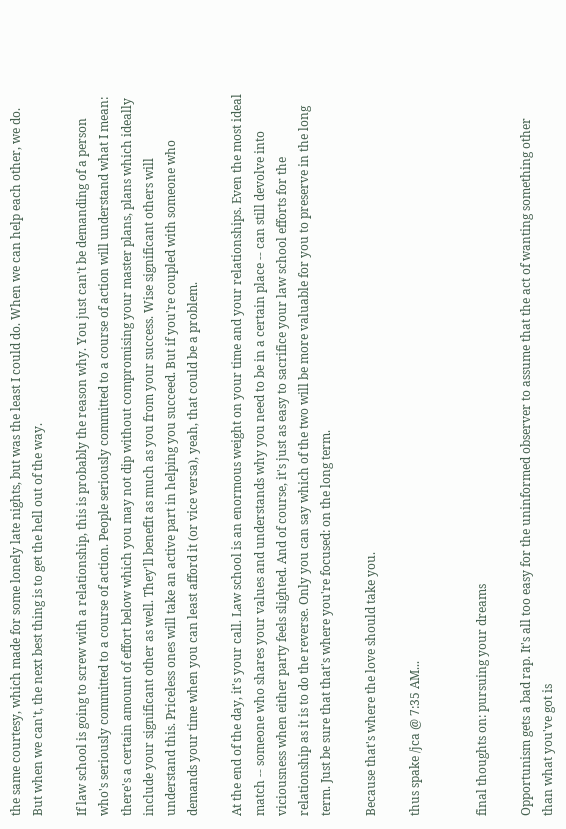the same courtesy, which made for some lonely late nights, but was the least I could do. When we can help each other, we do. But when we can't, the next best thing is to get the hell out of the way.

If law school is going to screw with a relationship, this is probably the reason why. You just can't be demanding of a person who's seriously committed to a course of action. People seriously committed to a course of action will understand what I mean: there's a certain amount of effort below which you may not dip without compromising your master plans, plans which ideally include your significant other as well. They'll benefit as much as you from your success. Wise significant others will understand this. Priceless ones will take an active part in helping you succeed. But if you're coupled with someone who demands your time when you can least afford it (or vice versa), yeah, that could be a problem.

At the end of the day, it's your call. Law school is an enormous weight on your time and your relationships. Even the most ideal match -- someone who shares your values and understands why you need to be in a certain place -- can still devolve into viciousness when either party feels slighted. And of course, it's just as easy to sacrifice your law school efforts for the relationship as it is to do the reverse. Only you can say which of the two will be more valuable for you to preserve in the long term. Just be sure that that's where you're focused: on the long term.

Because that's where the love should take you.

thus spake /jca @ 7:35 AM...


final thoughts on: pursuing your dreams

Opportunism gets a bad rap. It's all too easy for the uninformed observer to assume that the act of wanting something other than what you've got is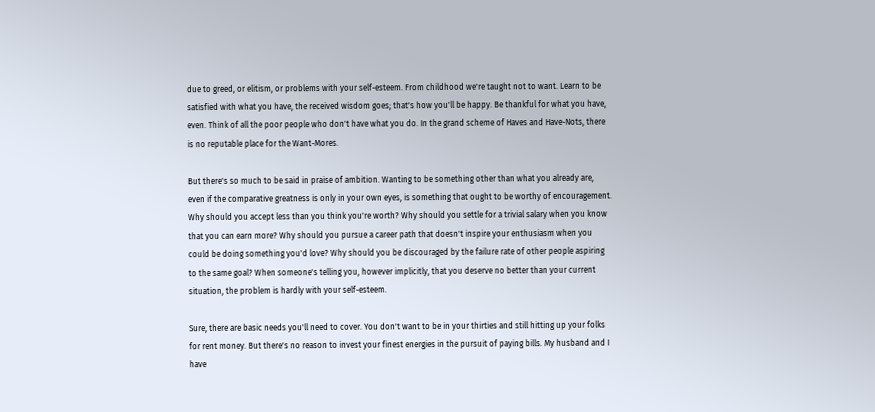due to greed, or elitism, or problems with your self-esteem. From childhood we're taught not to want. Learn to be satisfied with what you have, the received wisdom goes; that's how you'll be happy. Be thankful for what you have, even. Think of all the poor people who don't have what you do. In the grand scheme of Haves and Have-Nots, there is no reputable place for the Want-Mores.

But there's so much to be said in praise of ambition. Wanting to be something other than what you already are, even if the comparative greatness is only in your own eyes, is something that ought to be worthy of encouragement. Why should you accept less than you think you're worth? Why should you settle for a trivial salary when you know that you can earn more? Why should you pursue a career path that doesn't inspire your enthusiasm when you could be doing something you'd love? Why should you be discouraged by the failure rate of other people aspiring to the same goal? When someone's telling you, however implicitly, that you deserve no better than your current situation, the problem is hardly with your self-esteem.

Sure, there are basic needs you'll need to cover. You don't want to be in your thirties and still hitting up your folks for rent money. But there's no reason to invest your finest energies in the pursuit of paying bills. My husband and I have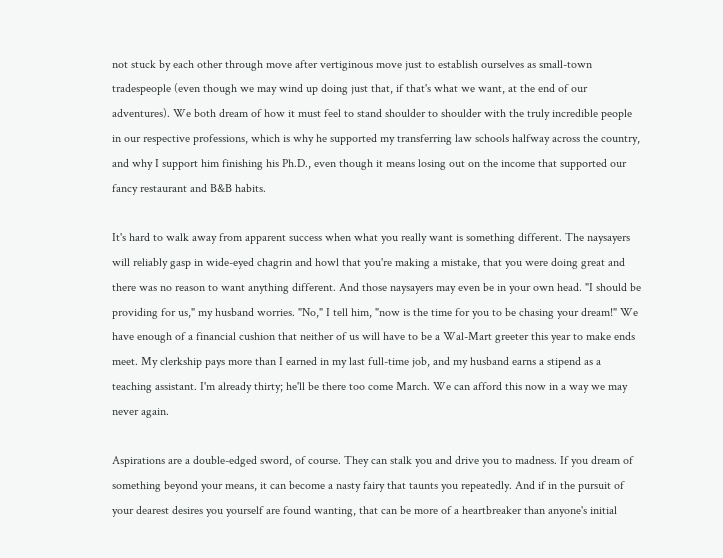not stuck by each other through move after vertiginous move just to establish ourselves as small-town tradespeople (even though we may wind up doing just that, if that's what we want, at the end of our adventures). We both dream of how it must feel to stand shoulder to shoulder with the truly incredible people in our respective professions, which is why he supported my transferring law schools halfway across the country, and why I support him finishing his Ph.D., even though it means losing out on the income that supported our fancy restaurant and B&B habits.

It's hard to walk away from apparent success when what you really want is something different. The naysayers will reliably gasp in wide-eyed chagrin and howl that you're making a mistake, that you were doing great and there was no reason to want anything different. And those naysayers may even be in your own head. "I should be providing for us," my husband worries. "No," I tell him, "now is the time for you to be chasing your dream!" We have enough of a financial cushion that neither of us will have to be a Wal-Mart greeter this year to make ends meet. My clerkship pays more than I earned in my last full-time job, and my husband earns a stipend as a teaching assistant. I'm already thirty; he'll be there too come March. We can afford this now in a way we may never again.

Aspirations are a double-edged sword, of course. They can stalk you and drive you to madness. If you dream of something beyond your means, it can become a nasty fairy that taunts you repeatedly. And if in the pursuit of your dearest desires you yourself are found wanting, that can be more of a heartbreaker than anyone's initial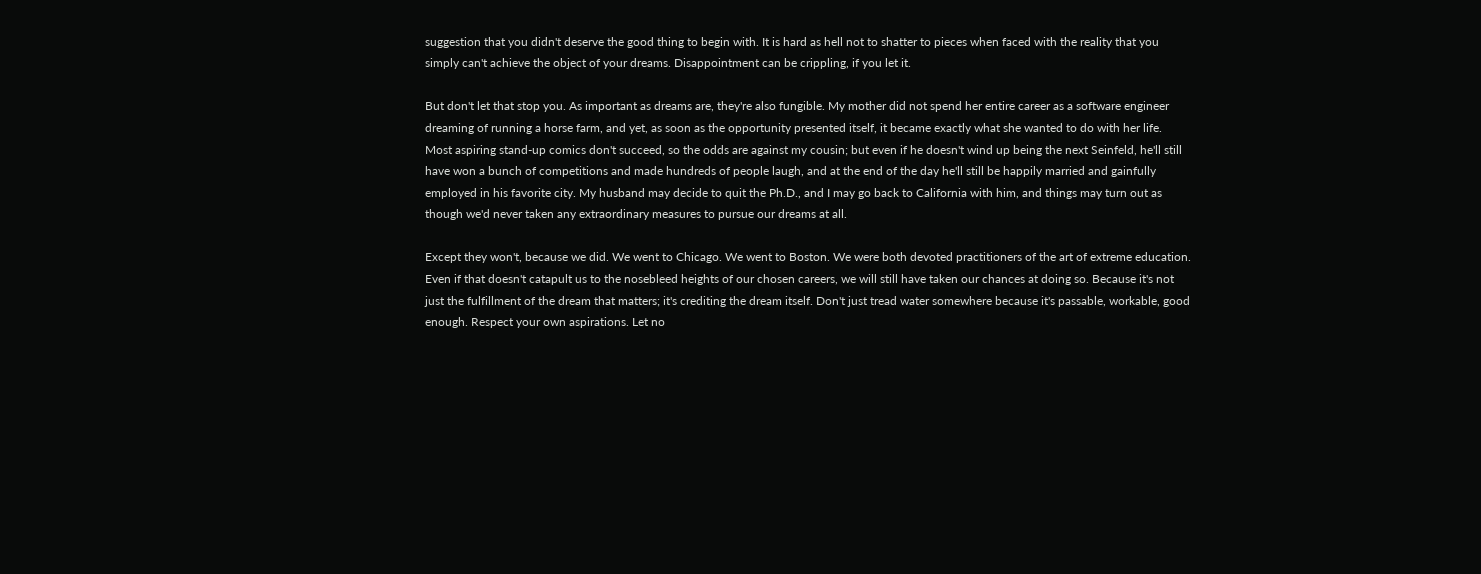suggestion that you didn't deserve the good thing to begin with. It is hard as hell not to shatter to pieces when faced with the reality that you simply can't achieve the object of your dreams. Disappointment can be crippling, if you let it.

But don't let that stop you. As important as dreams are, they're also fungible. My mother did not spend her entire career as a software engineer dreaming of running a horse farm, and yet, as soon as the opportunity presented itself, it became exactly what she wanted to do with her life. Most aspiring stand-up comics don't succeed, so the odds are against my cousin; but even if he doesn't wind up being the next Seinfeld, he'll still have won a bunch of competitions and made hundreds of people laugh, and at the end of the day he'll still be happily married and gainfully employed in his favorite city. My husband may decide to quit the Ph.D., and I may go back to California with him, and things may turn out as though we'd never taken any extraordinary measures to pursue our dreams at all.

Except they won't, because we did. We went to Chicago. We went to Boston. We were both devoted practitioners of the art of extreme education. Even if that doesn't catapult us to the nosebleed heights of our chosen careers, we will still have taken our chances at doing so. Because it's not just the fulfillment of the dream that matters; it's crediting the dream itself. Don't just tread water somewhere because it's passable, workable, good enough. Respect your own aspirations. Let no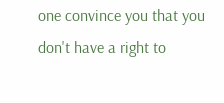one convince you that you don't have a right to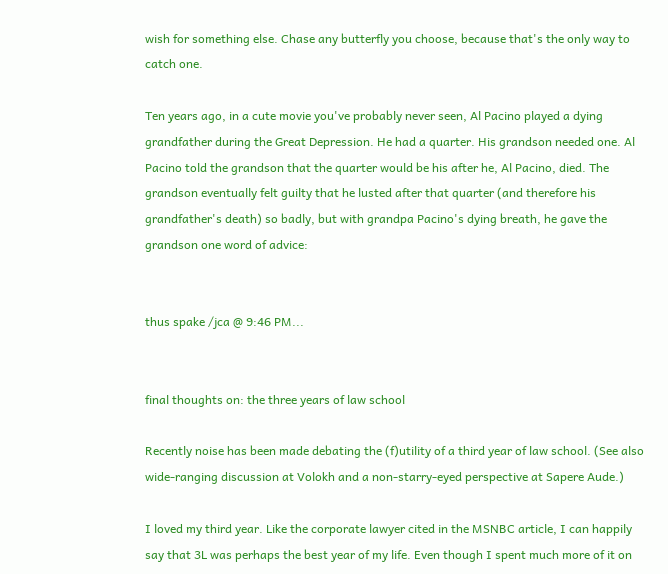wish for something else. Chase any butterfly you choose, because that's the only way to catch one.

Ten years ago, in a cute movie you've probably never seen, Al Pacino played a dying grandfather during the Great Depression. He had a quarter. His grandson needed one. Al Pacino told the grandson that the quarter would be his after he, Al Pacino, died. The grandson eventually felt guilty that he lusted after that quarter (and therefore his grandfather's death) so badly, but with grandpa Pacino's dying breath, he gave the grandson one word of advice:


thus spake /jca @ 9:46 PM...


final thoughts on: the three years of law school

Recently noise has been made debating the (f)utility of a third year of law school. (See also wide-ranging discussion at Volokh and a non-starry-eyed perspective at Sapere Aude.)

I loved my third year. Like the corporate lawyer cited in the MSNBC article, I can happily say that 3L was perhaps the best year of my life. Even though I spent much more of it on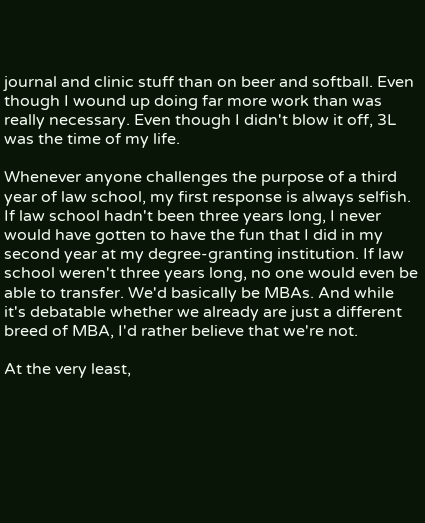journal and clinic stuff than on beer and softball. Even though I wound up doing far more work than was really necessary. Even though I didn't blow it off, 3L was the time of my life.

Whenever anyone challenges the purpose of a third year of law school, my first response is always selfish. If law school hadn't been three years long, I never would have gotten to have the fun that I did in my second year at my degree-granting institution. If law school weren't three years long, no one would even be able to transfer. We'd basically be MBAs. And while it's debatable whether we already are just a different breed of MBA, I'd rather believe that we're not.

At the very least,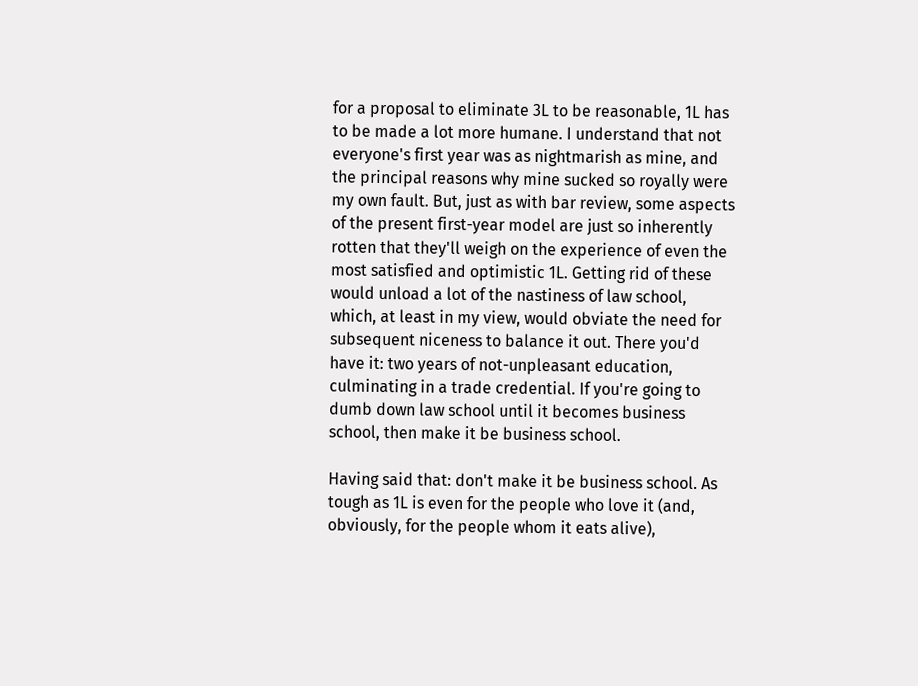for a proposal to eliminate 3L to be reasonable, 1L has to be made a lot more humane. I understand that not everyone's first year was as nightmarish as mine, and the principal reasons why mine sucked so royally were my own fault. But, just as with bar review, some aspects of the present first-year model are just so inherently rotten that they'll weigh on the experience of even the most satisfied and optimistic 1L. Getting rid of these would unload a lot of the nastiness of law school, which, at least in my view, would obviate the need for subsequent niceness to balance it out. There you'd have it: two years of not-unpleasant education, culminating in a trade credential. If you're going to dumb down law school until it becomes business school, then make it be business school.

Having said that: don't make it be business school. As tough as 1L is even for the people who love it (and, obviously, for the people whom it eats alive),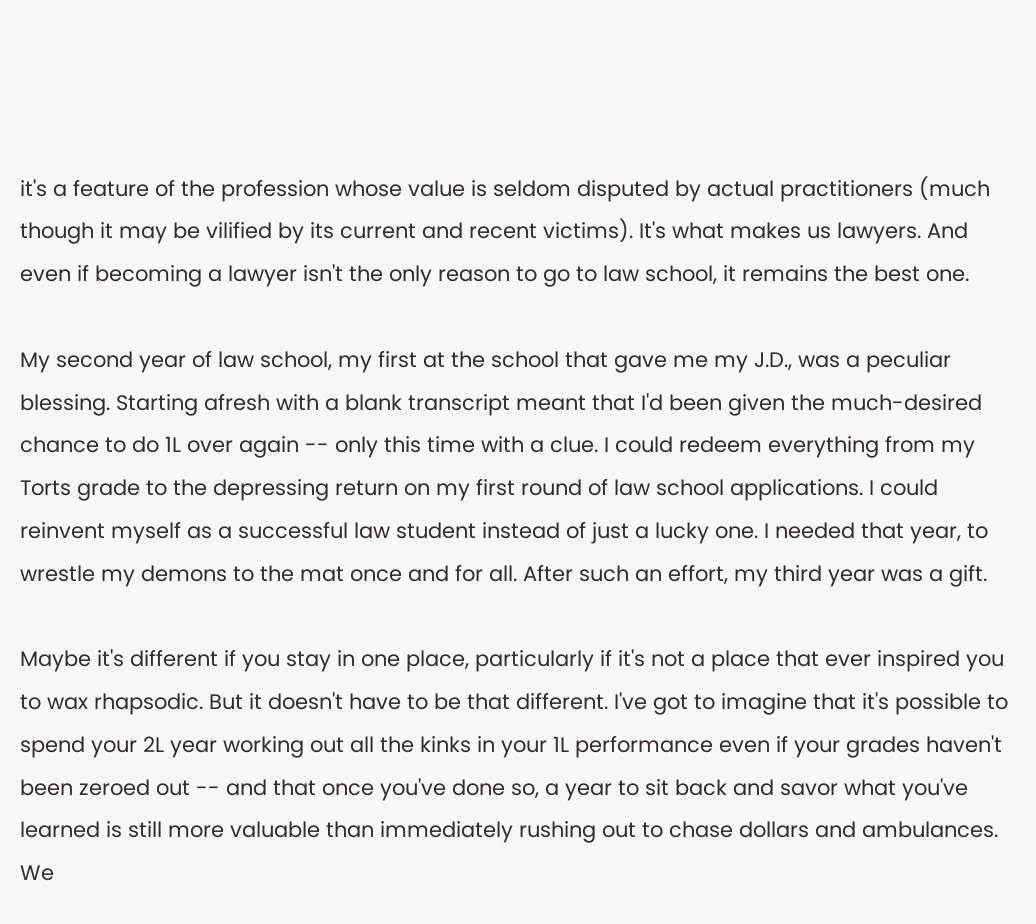it's a feature of the profession whose value is seldom disputed by actual practitioners (much though it may be vilified by its current and recent victims). It's what makes us lawyers. And even if becoming a lawyer isn't the only reason to go to law school, it remains the best one.

My second year of law school, my first at the school that gave me my J.D., was a peculiar blessing. Starting afresh with a blank transcript meant that I'd been given the much-desired chance to do 1L over again -- only this time with a clue. I could redeem everything from my Torts grade to the depressing return on my first round of law school applications. I could reinvent myself as a successful law student instead of just a lucky one. I needed that year, to wrestle my demons to the mat once and for all. After such an effort, my third year was a gift.

Maybe it's different if you stay in one place, particularly if it's not a place that ever inspired you to wax rhapsodic. But it doesn't have to be that different. I've got to imagine that it's possible to spend your 2L year working out all the kinks in your 1L performance even if your grades haven't been zeroed out -- and that once you've done so, a year to sit back and savor what you've learned is still more valuable than immediately rushing out to chase dollars and ambulances. We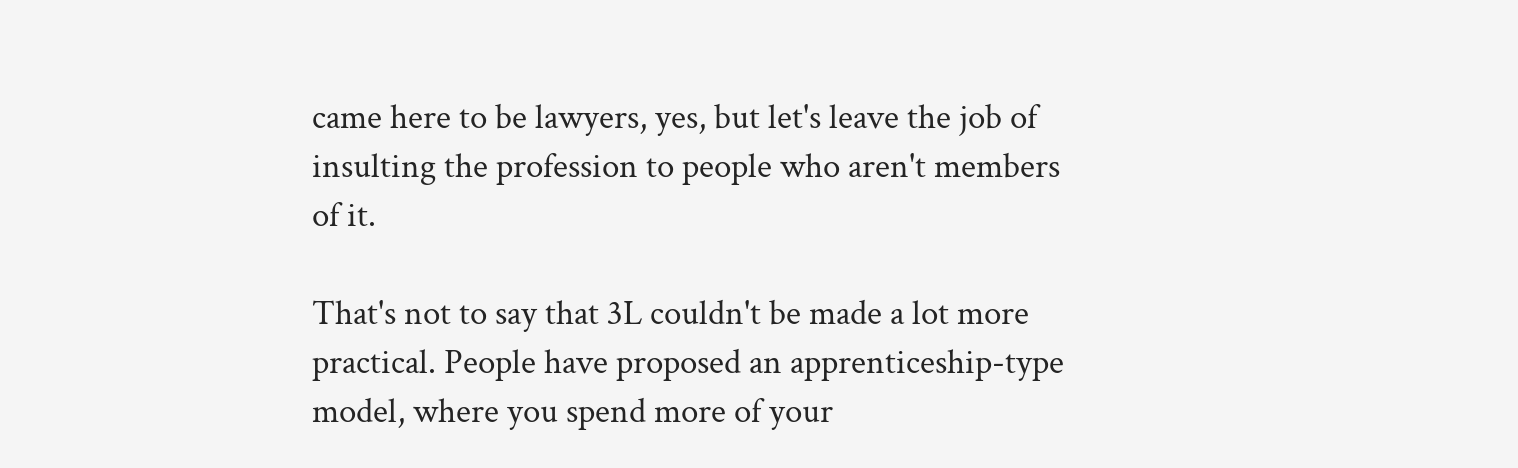came here to be lawyers, yes, but let's leave the job of insulting the profession to people who aren't members of it.

That's not to say that 3L couldn't be made a lot more practical. People have proposed an apprenticeship-type model, where you spend more of your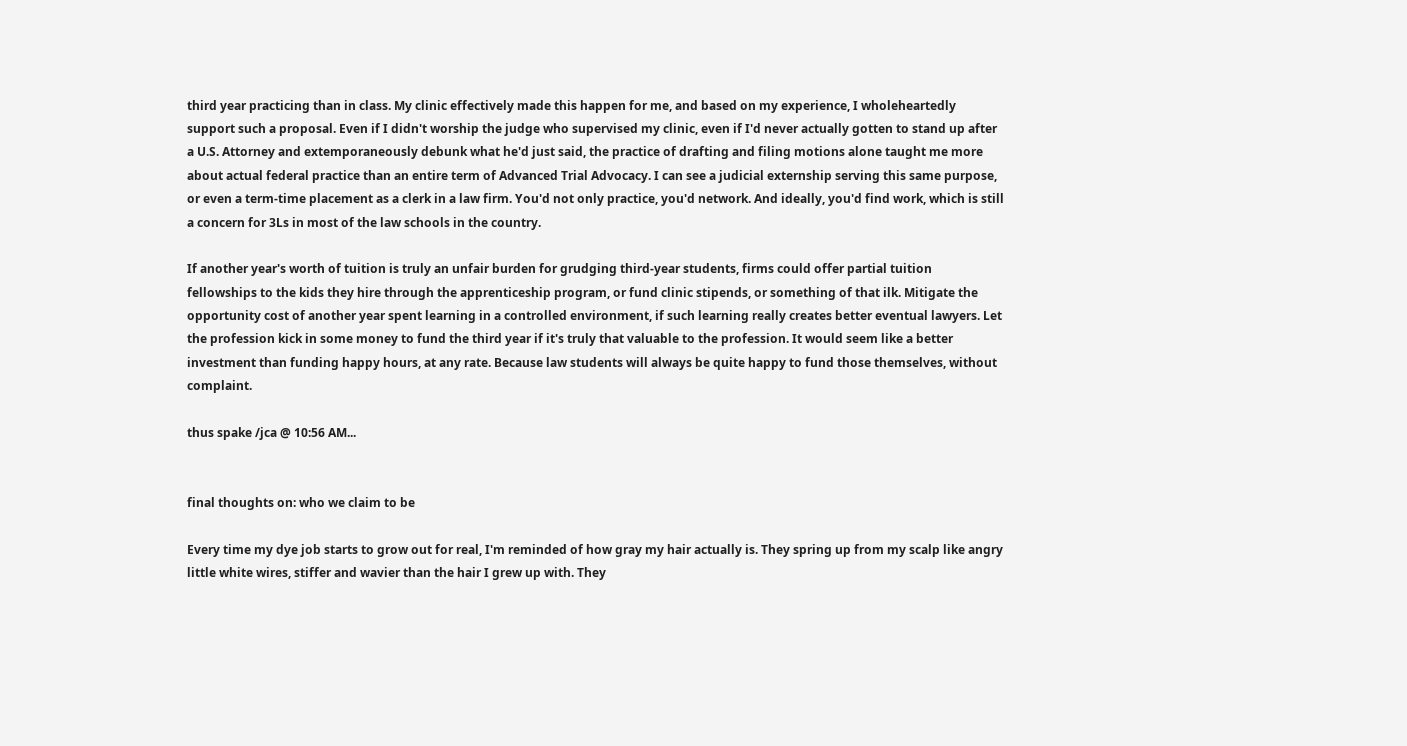third year practicing than in class. My clinic effectively made this happen for me, and based on my experience, I wholeheartedly support such a proposal. Even if I didn't worship the judge who supervised my clinic, even if I'd never actually gotten to stand up after a U.S. Attorney and extemporaneously debunk what he'd just said, the practice of drafting and filing motions alone taught me more about actual federal practice than an entire term of Advanced Trial Advocacy. I can see a judicial externship serving this same purpose, or even a term-time placement as a clerk in a law firm. You'd not only practice, you'd network. And ideally, you'd find work, which is still a concern for 3Ls in most of the law schools in the country.

If another year's worth of tuition is truly an unfair burden for grudging third-year students, firms could offer partial tuition fellowships to the kids they hire through the apprenticeship program, or fund clinic stipends, or something of that ilk. Mitigate the opportunity cost of another year spent learning in a controlled environment, if such learning really creates better eventual lawyers. Let the profession kick in some money to fund the third year if it's truly that valuable to the profession. It would seem like a better investment than funding happy hours, at any rate. Because law students will always be quite happy to fund those themselves, without complaint.

thus spake /jca @ 10:56 AM...


final thoughts on: who we claim to be

Every time my dye job starts to grow out for real, I'm reminded of how gray my hair actually is. They spring up from my scalp like angry little white wires, stiffer and wavier than the hair I grew up with. They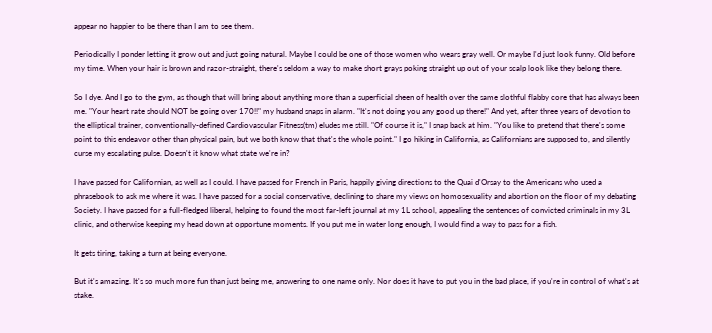appear no happier to be there than I am to see them.

Periodically I ponder letting it grow out and just going natural. Maybe I could be one of those women who wears gray well. Or maybe I'd just look funny. Old before my time. When your hair is brown and razor-straight, there's seldom a way to make short grays poking straight up out of your scalp look like they belong there.

So I dye. And I go to the gym, as though that will bring about anything more than a superficial sheen of health over the same slothful flabby core that has always been me. "Your heart rate should NOT be going over 170!!" my husband snaps in alarm. "It's not doing you any good up there!" And yet, after three years of devotion to the elliptical trainer, conventionally-defined Cardiovascular Fitness(tm) eludes me still. "Of course it is," I snap back at him. "You like to pretend that there's some point to this endeavor other than physical pain, but we both know that that's the whole point." I go hiking in California, as Californians are supposed to, and silently curse my escalating pulse. Doesn't it know what state we're in?

I have passed for Californian, as well as I could. I have passed for French in Paris, happily giving directions to the Quai d'Orsay to the Americans who used a phrasebook to ask me where it was. I have passed for a social conservative, declining to share my views on homosexuality and abortion on the floor of my debating Society. I have passed for a full-fledged liberal, helping to found the most far-left journal at my 1L school, appealing the sentences of convicted criminals in my 3L clinic, and otherwise keeping my head down at opportune moments. If you put me in water long enough, I would find a way to pass for a fish.

It gets tiring, taking a turn at being everyone.

But it's amazing. It's so much more fun than just being me, answering to one name only. Nor does it have to put you in the bad place, if you're in control of what's at stake.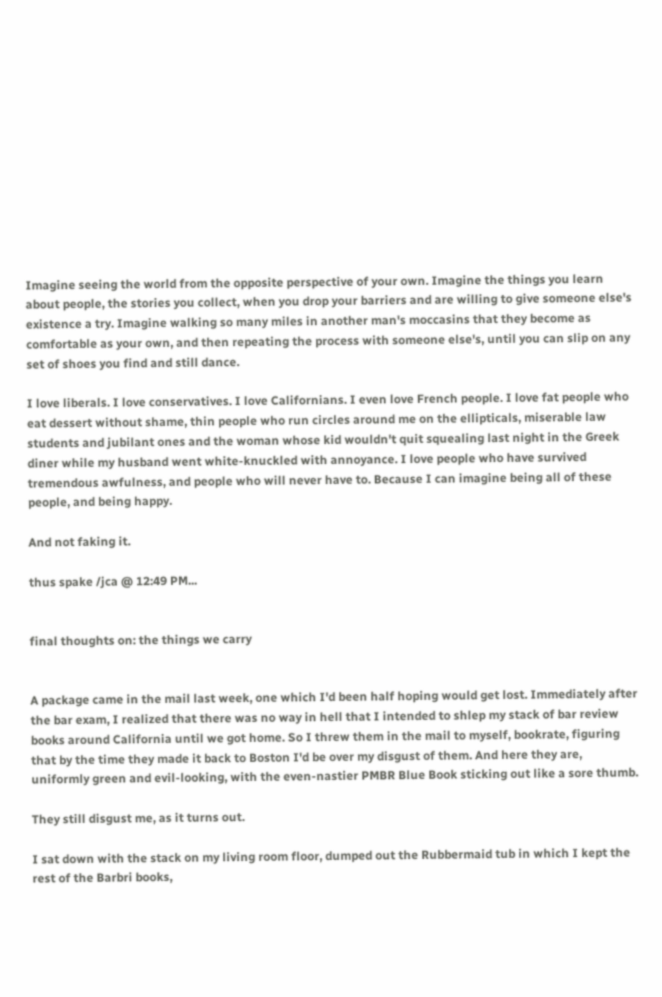Imagine seeing the world from the opposite perspective of your own. Imagine the things you learn about people, the stories you collect, when you drop your barriers and are willing to give someone else's existence a try. Imagine walking so many miles in another man's moccasins that they become as comfortable as your own, and then repeating the process with someone else's, until you can slip on any set of shoes you find and still dance.

I love liberals. I love conservatives. I love Californians. I even love French people. I love fat people who eat dessert without shame, thin people who run circles around me on the ellipticals, miserable law students and jubilant ones and the woman whose kid wouldn't quit squealing last night in the Greek diner while my husband went white-knuckled with annoyance. I love people who have survived tremendous awfulness, and people who will never have to. Because I can imagine being all of these people, and being happy.

And not faking it.

thus spake /jca @ 12:49 PM...


final thoughts on: the things we carry


A package came in the mail last week, one which I'd been half hoping would get lost. Immediately after the bar exam, I realized that there was no way in hell that I intended to shlep my stack of bar review books around California until we got home. So I threw them in the mail to myself, bookrate, figuring that by the time they made it back to Boston I'd be over my disgust of them. And here they are, uniformly green and evil-looking, with the even-nastier PMBR Blue Book sticking out like a sore thumb.

They still disgust me, as it turns out.

I sat down with the stack on my living room floor, dumped out the Rubbermaid tub in which I kept the rest of the Barbri books,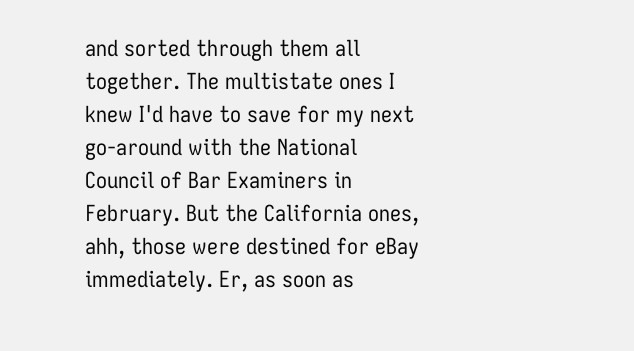and sorted through them all together. The multistate ones I knew I'd have to save for my next go-around with the National Council of Bar Examiners in February. But the California ones, ahh, those were destined for eBay immediately. Er, as soon as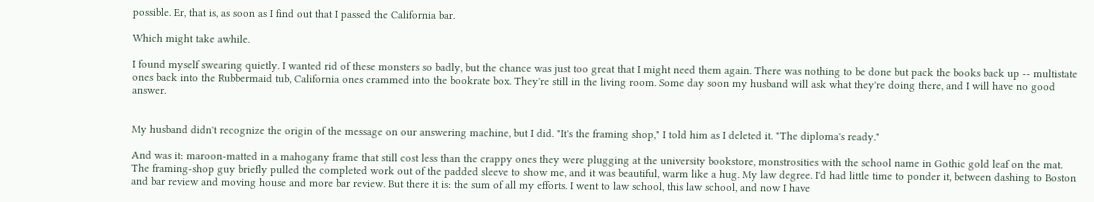possible. Er, that is, as soon as I find out that I passed the California bar.

Which might take awhile.

I found myself swearing quietly. I wanted rid of these monsters so badly, but the chance was just too great that I might need them again. There was nothing to be done but pack the books back up -- multistate ones back into the Rubbermaid tub, California ones crammed into the bookrate box. They're still in the living room. Some day soon my husband will ask what they're doing there, and I will have no good answer.


My husband didn't recognize the origin of the message on our answering machine, but I did. "It's the framing shop," I told him as I deleted it. "The diploma's ready."

And was it: maroon-matted in a mahogany frame that still cost less than the crappy ones they were plugging at the university bookstore, monstrosities with the school name in Gothic gold leaf on the mat. The framing-shop guy briefly pulled the completed work out of the padded sleeve to show me, and it was beautiful, warm like a hug. My law degree. I'd had little time to ponder it, between dashing to Boston and bar review and moving house and more bar review. But there it is: the sum of all my efforts. I went to law school, this law school, and now I have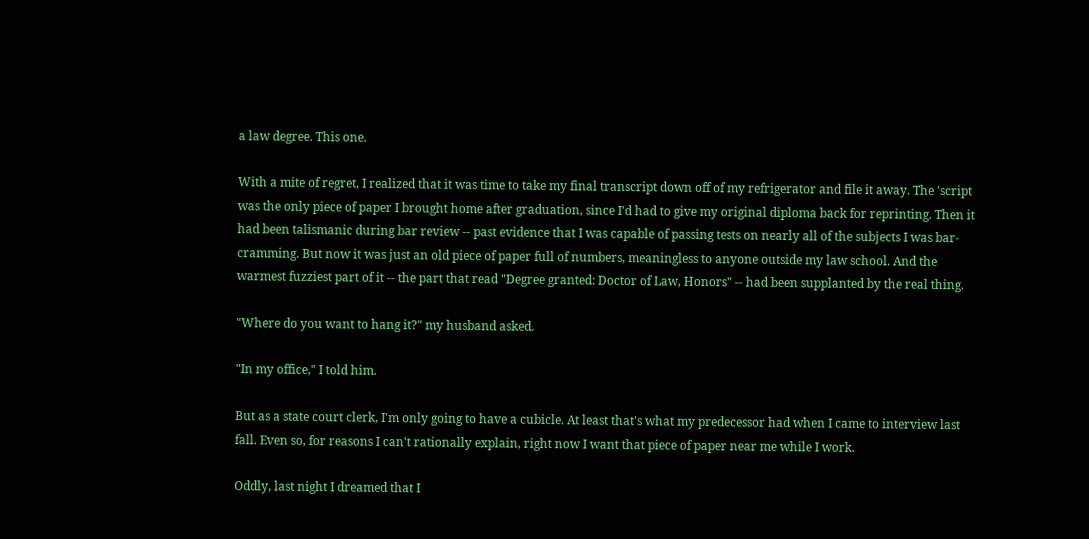a law degree. This one.

With a mite of regret, I realized that it was time to take my final transcript down off of my refrigerator and file it away. The 'script was the only piece of paper I brought home after graduation, since I'd had to give my original diploma back for reprinting. Then it had been talismanic during bar review -- past evidence that I was capable of passing tests on nearly all of the subjects I was bar-cramming. But now it was just an old piece of paper full of numbers, meaningless to anyone outside my law school. And the warmest fuzziest part of it -- the part that read "Degree granted: Doctor of Law, Honors" -- had been supplanted by the real thing.

"Where do you want to hang it?" my husband asked.

"In my office," I told him.

But as a state court clerk, I'm only going to have a cubicle. At least that's what my predecessor had when I came to interview last fall. Even so, for reasons I can't rationally explain, right now I want that piece of paper near me while I work.

Oddly, last night I dreamed that I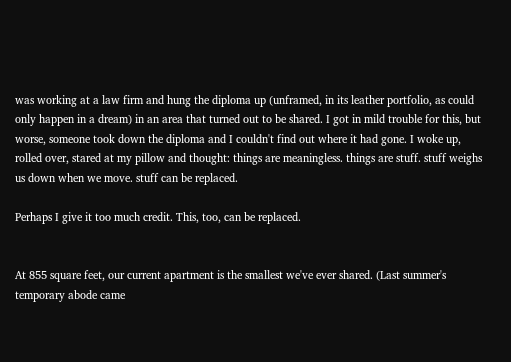was working at a law firm and hung the diploma up (unframed, in its leather portfolio, as could only happen in a dream) in an area that turned out to be shared. I got in mild trouble for this, but worse, someone took down the diploma and I couldn't find out where it had gone. I woke up, rolled over, stared at my pillow and thought: things are meaningless. things are stuff. stuff weighs us down when we move. stuff can be replaced.

Perhaps I give it too much credit. This, too, can be replaced.


At 855 square feet, our current apartment is the smallest we've ever shared. (Last summer's temporary abode came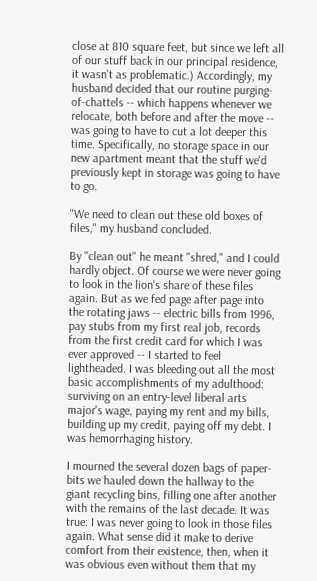close at 810 square feet, but since we left all of our stuff back in our principal residence, it wasn't as problematic.) Accordingly, my husband decided that our routine purging-of-chattels -- which happens whenever we relocate, both before and after the move -- was going to have to cut a lot deeper this time. Specifically, no storage space in our new apartment meant that the stuff we'd previously kept in storage was going to have to go.

"We need to clean out these old boxes of files," my husband concluded.

By "clean out" he meant "shred," and I could hardly object. Of course we were never going to look in the lion's share of these files again. But as we fed page after page into the rotating jaws -- electric bills from 1996, pay stubs from my first real job, records from the first credit card for which I was ever approved -- I started to feel lightheaded. I was bleeding out all the most basic accomplishments of my adulthood: surviving on an entry-level liberal arts major's wage, paying my rent and my bills, building up my credit, paying off my debt. I was hemorrhaging history.

I mourned the several dozen bags of paper-bits we hauled down the hallway to the giant recycling bins, filling one after another with the remains of the last decade. It was true: I was never going to look in those files again. What sense did it make to derive comfort from their existence, then, when it was obvious even without them that my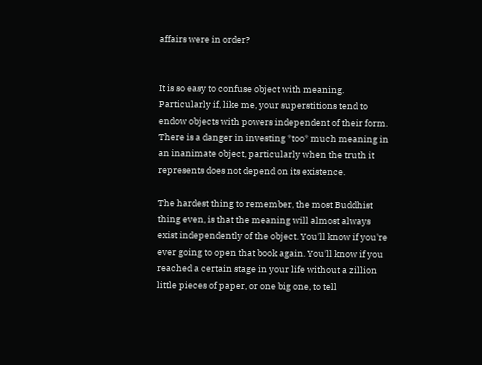affairs were in order?


It is so easy to confuse object with meaning. Particularly if, like me, your superstitions tend to endow objects with powers independent of their form. There is a danger in investing *too* much meaning in an inanimate object, particularly when the truth it represents does not depend on its existence.

The hardest thing to remember, the most Buddhist thing even, is that the meaning will almost always exist independently of the object. You'll know if you're ever going to open that book again. You'll know if you reached a certain stage in your life without a zillion little pieces of paper, or one big one, to tell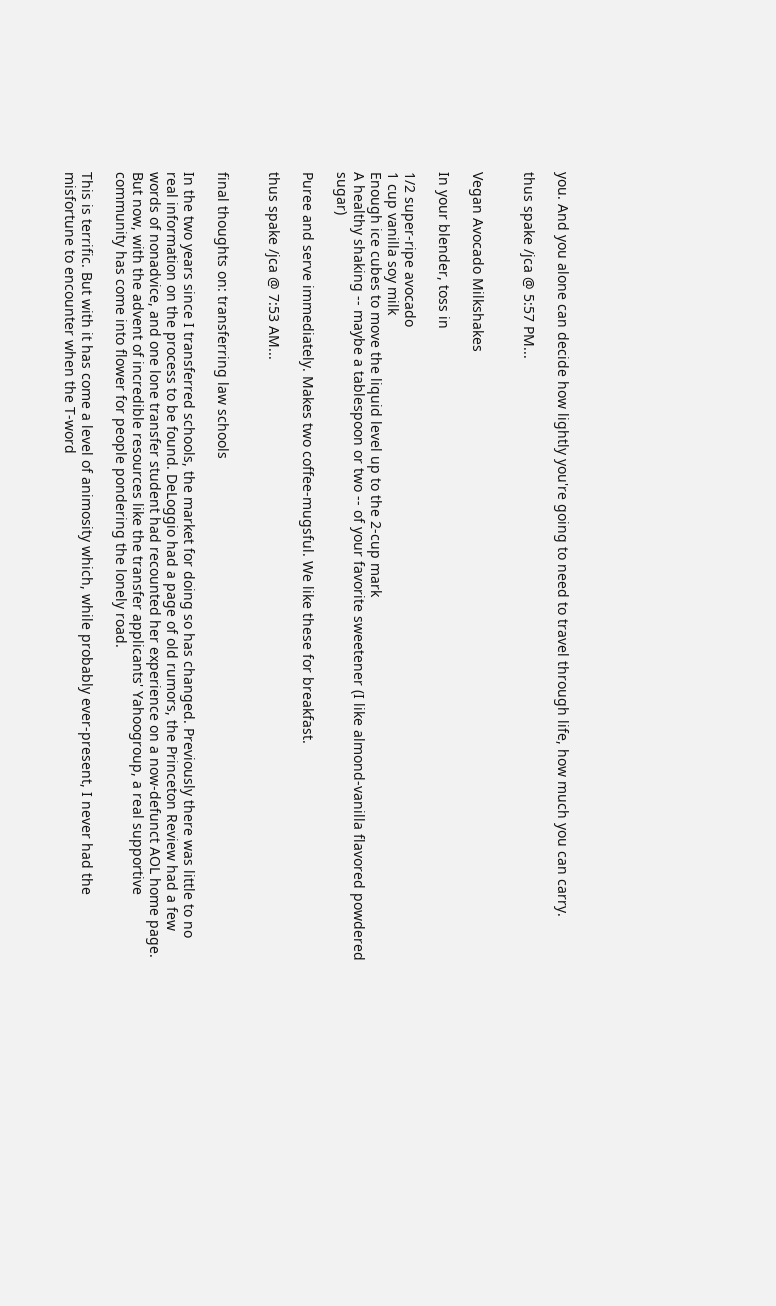you. And you alone can decide how lightly you're going to need to travel through life, how much you can carry.

thus spake /jca @ 5:57 PM...


Vegan Avocado Milkshakes

In your blender, toss in

1/2 super-ripe avocado
1 cup vanilla soy milk
Enough ice cubes to move the liquid level up to the 2-cup mark
A healthy shaking -- maybe a tablespoon or two -- of your favorite sweetener (I like almond-vanilla flavored powdered sugar)

Puree and serve immediately. Makes two coffee-mugsful. We like these for breakfast.

thus spake /jca @ 7:53 AM...


final thoughts on: transferring law schools

In the two years since I transferred schools, the market for doing so has changed. Previously there was little to no real information on the process to be found. DeLoggio had a page of old rumors, the Princeton Review had a few words of nonadvice, and one lone transfer student had recounted her experience on a now-defunct AOL home page. But now, with the advent of incredible resources like the transfer applicants' Yahoogroup, a real supportive community has come into flower for people pondering the lonely road.

This is terrific. But with it has come a level of animosity which, while probably ever-present, I never had the misfortune to encounter when the T-word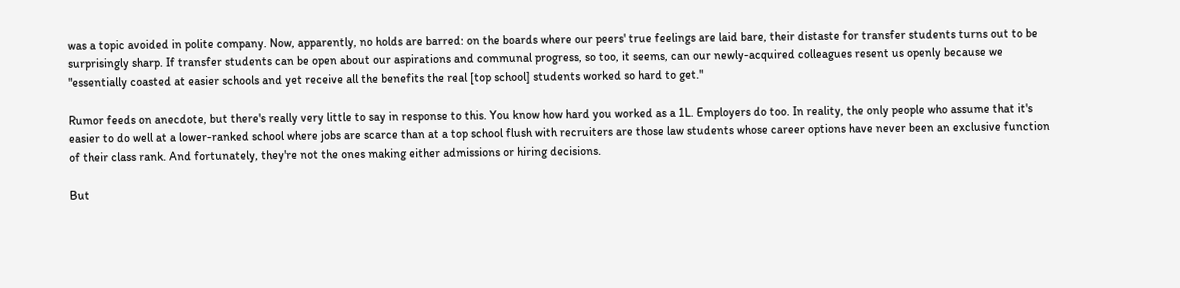was a topic avoided in polite company. Now, apparently, no holds are barred: on the boards where our peers' true feelings are laid bare, their distaste for transfer students turns out to be surprisingly sharp. If transfer students can be open about our aspirations and communal progress, so too, it seems, can our newly-acquired colleagues resent us openly because we "essentially coasted at easier schools and yet receive all the benefits the real [top school] students worked so hard to get."

Rumor feeds on anecdote, but there's really very little to say in response to this. You know how hard you worked as a 1L. Employers do too. In reality, the only people who assume that it's easier to do well at a lower-ranked school where jobs are scarce than at a top school flush with recruiters are those law students whose career options have never been an exclusive function of their class rank. And fortunately, they're not the ones making either admissions or hiring decisions.

But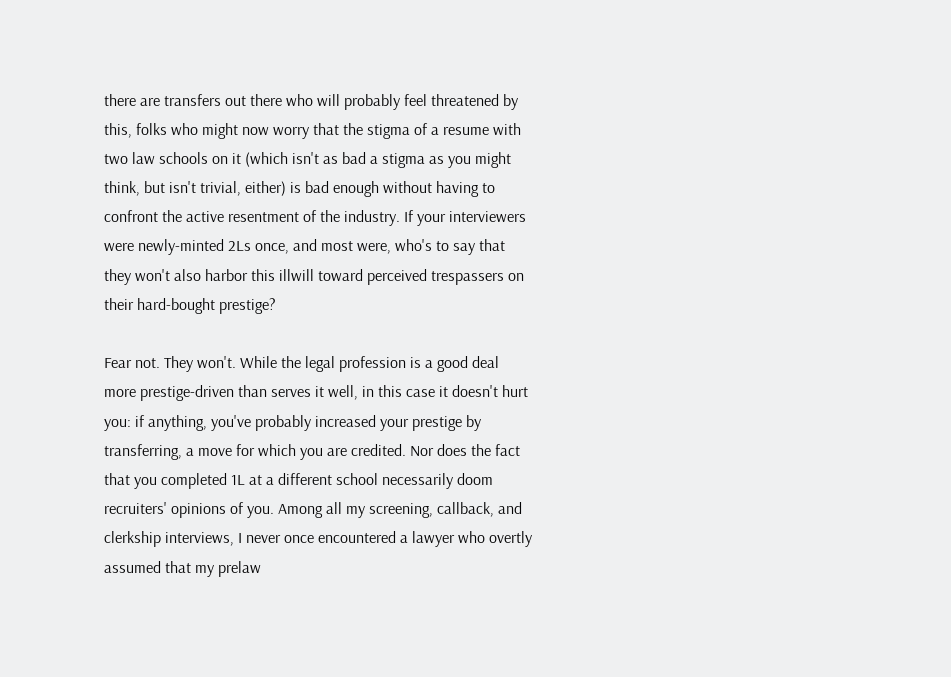there are transfers out there who will probably feel threatened by this, folks who might now worry that the stigma of a resume with two law schools on it (which isn't as bad a stigma as you might think, but isn't trivial, either) is bad enough without having to confront the active resentment of the industry. If your interviewers were newly-minted 2Ls once, and most were, who's to say that they won't also harbor this illwill toward perceived trespassers on their hard-bought prestige?

Fear not. They won't. While the legal profession is a good deal more prestige-driven than serves it well, in this case it doesn't hurt you: if anything, you've probably increased your prestige by transferring, a move for which you are credited. Nor does the fact that you completed 1L at a different school necessarily doom recruiters' opinions of you. Among all my screening, callback, and clerkship interviews, I never once encountered a lawyer who overtly assumed that my prelaw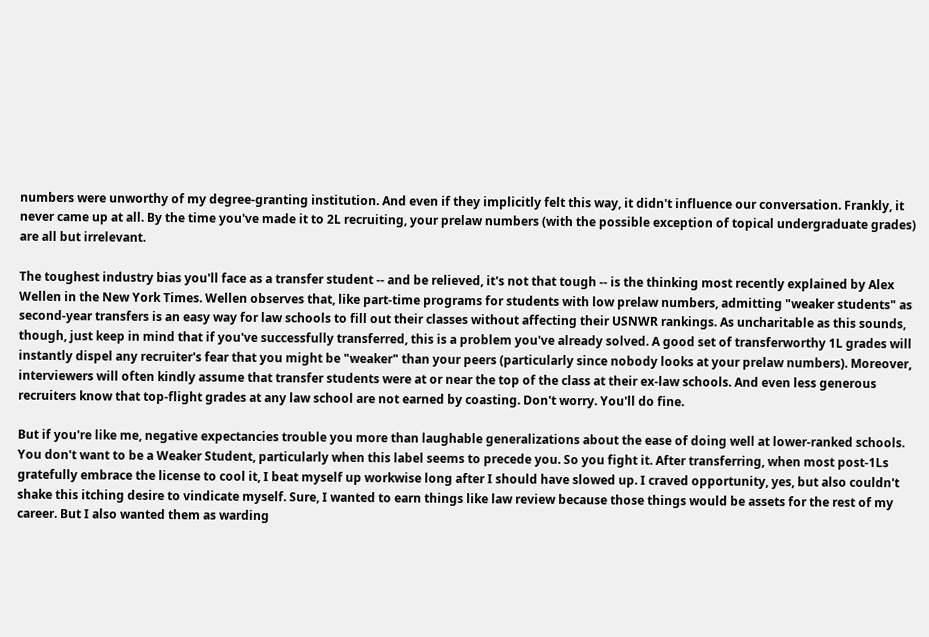numbers were unworthy of my degree-granting institution. And even if they implicitly felt this way, it didn't influence our conversation. Frankly, it never came up at all. By the time you've made it to 2L recruiting, your prelaw numbers (with the possible exception of topical undergraduate grades) are all but irrelevant.

The toughest industry bias you'll face as a transfer student -- and be relieved, it's not that tough -- is the thinking most recently explained by Alex Wellen in the New York Times. Wellen observes that, like part-time programs for students with low prelaw numbers, admitting "weaker students" as second-year transfers is an easy way for law schools to fill out their classes without affecting their USNWR rankings. As uncharitable as this sounds, though, just keep in mind that if you've successfully transferred, this is a problem you've already solved. A good set of transferworthy 1L grades will instantly dispel any recruiter's fear that you might be "weaker" than your peers (particularly since nobody looks at your prelaw numbers). Moreover, interviewers will often kindly assume that transfer students were at or near the top of the class at their ex-law schools. And even less generous recruiters know that top-flight grades at any law school are not earned by coasting. Don't worry. You'll do fine.

But if you're like me, negative expectancies trouble you more than laughable generalizations about the ease of doing well at lower-ranked schools. You don't want to be a Weaker Student, particularly when this label seems to precede you. So you fight it. After transferring, when most post-1Ls gratefully embrace the license to cool it, I beat myself up workwise long after I should have slowed up. I craved opportunity, yes, but also couldn't shake this itching desire to vindicate myself. Sure, I wanted to earn things like law review because those things would be assets for the rest of my career. But I also wanted them as warding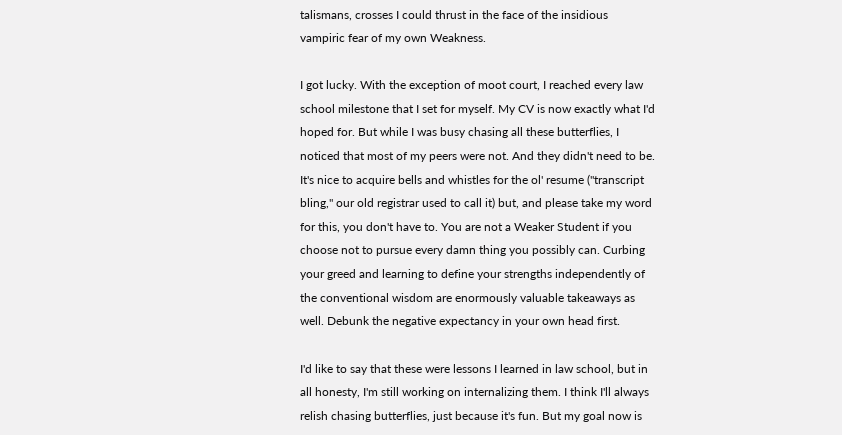talismans, crosses I could thrust in the face of the insidious vampiric fear of my own Weakness.

I got lucky. With the exception of moot court, I reached every law school milestone that I set for myself. My CV is now exactly what I'd hoped for. But while I was busy chasing all these butterflies, I noticed that most of my peers were not. And they didn't need to be. It's nice to acquire bells and whistles for the ol' resume ("transcript bling," our old registrar used to call it) but, and please take my word for this, you don't have to. You are not a Weaker Student if you choose not to pursue every damn thing you possibly can. Curbing your greed and learning to define your strengths independently of the conventional wisdom are enormously valuable takeaways as well. Debunk the negative expectancy in your own head first.

I'd like to say that these were lessons I learned in law school, but in all honesty, I'm still working on internalizing them. I think I'll always relish chasing butterflies, just because it's fun. But my goal now is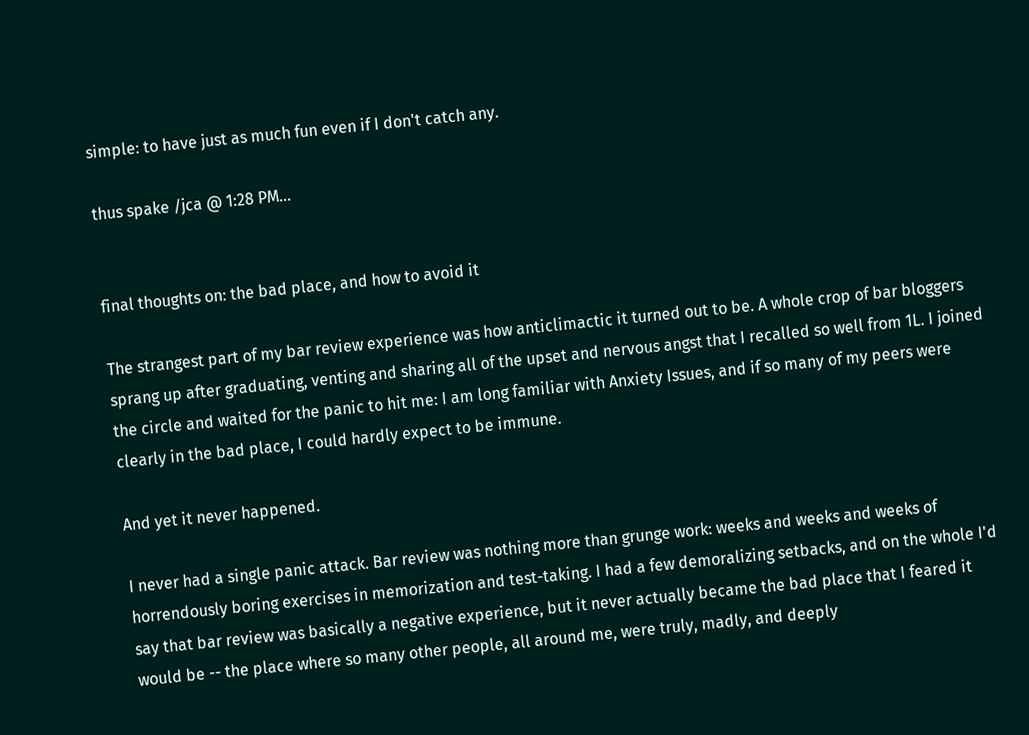simple: to have just as much fun even if I don't catch any.

thus spake /jca @ 1:28 PM...


final thoughts on: the bad place, and how to avoid it

The strangest part of my bar review experience was how anticlimactic it turned out to be. A whole crop of bar bloggers sprang up after graduating, venting and sharing all of the upset and nervous angst that I recalled so well from 1L. I joined the circle and waited for the panic to hit me: I am long familiar with Anxiety Issues, and if so many of my peers were clearly in the bad place, I could hardly expect to be immune.

And yet it never happened.

I never had a single panic attack. Bar review was nothing more than grunge work: weeks and weeks and weeks of horrendously boring exercises in memorization and test-taking. I had a few demoralizing setbacks, and on the whole I'd say that bar review was basically a negative experience, but it never actually became the bad place that I feared it would be -- the place where so many other people, all around me, were truly, madly, and deeply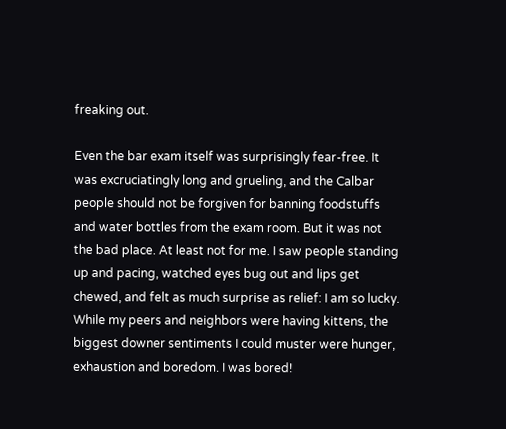freaking out.

Even the bar exam itself was surprisingly fear-free. It was excruciatingly long and grueling, and the Calbar people should not be forgiven for banning foodstuffs and water bottles from the exam room. But it was not the bad place. At least not for me. I saw people standing up and pacing, watched eyes bug out and lips get chewed, and felt as much surprise as relief: I am so lucky. While my peers and neighbors were having kittens, the biggest downer sentiments I could muster were hunger, exhaustion and boredom. I was bored!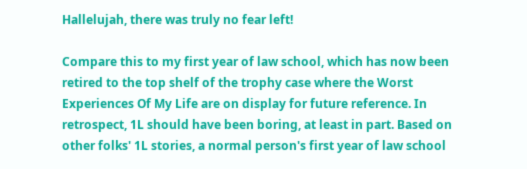Hallelujah, there was truly no fear left!

Compare this to my first year of law school, which has now been retired to the top shelf of the trophy case where the Worst Experiences Of My Life are on display for future reference. In retrospect, 1L should have been boring, at least in part. Based on other folks' 1L stories, a normal person's first year of law school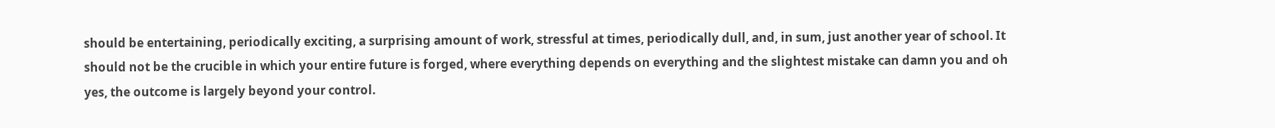should be entertaining, periodically exciting, a surprising amount of work, stressful at times, periodically dull, and, in sum, just another year of school. It should not be the crucible in which your entire future is forged, where everything depends on everything and the slightest mistake can damn you and oh yes, the outcome is largely beyond your control.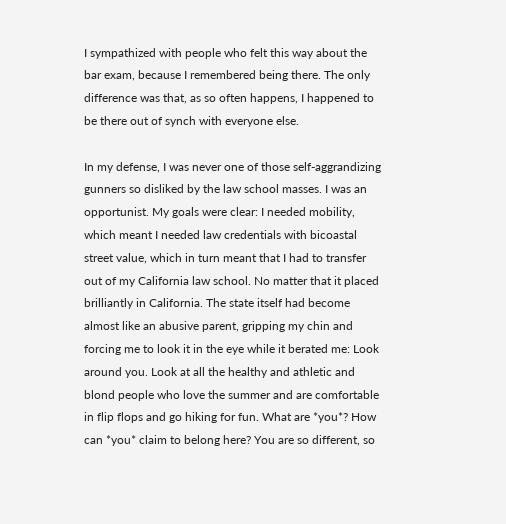I sympathized with people who felt this way about the bar exam, because I remembered being there. The only difference was that, as so often happens, I happened to be there out of synch with everyone else.

In my defense, I was never one of those self-aggrandizing gunners so disliked by the law school masses. I was an opportunist. My goals were clear: I needed mobility, which meant I needed law credentials with bicoastal street value, which in turn meant that I had to transfer out of my California law school. No matter that it placed brilliantly in California. The state itself had become almost like an abusive parent, gripping my chin and forcing me to look it in the eye while it berated me: Look around you. Look at all the healthy and athletic and blond people who love the summer and are comfortable in flip flops and go hiking for fun. What are *you*? How can *you* claim to belong here? You are so different, so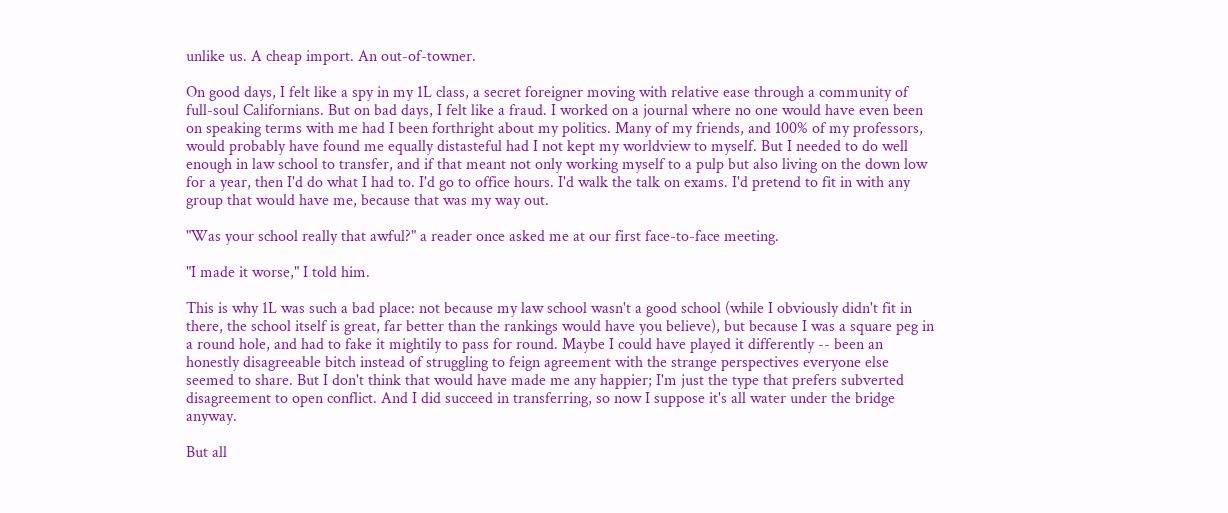unlike us. A cheap import. An out-of-towner.

On good days, I felt like a spy in my 1L class, a secret foreigner moving with relative ease through a community of full-soul Californians. But on bad days, I felt like a fraud. I worked on a journal where no one would have even been on speaking terms with me had I been forthright about my politics. Many of my friends, and 100% of my professors, would probably have found me equally distasteful had I not kept my worldview to myself. But I needed to do well enough in law school to transfer, and if that meant not only working myself to a pulp but also living on the down low for a year, then I'd do what I had to. I'd go to office hours. I'd walk the talk on exams. I'd pretend to fit in with any group that would have me, because that was my way out.

"Was your school really that awful?" a reader once asked me at our first face-to-face meeting.

"I made it worse," I told him.

This is why 1L was such a bad place: not because my law school wasn't a good school (while I obviously didn't fit in there, the school itself is great, far better than the rankings would have you believe), but because I was a square peg in a round hole, and had to fake it mightily to pass for round. Maybe I could have played it differently -- been an honestly disagreeable bitch instead of struggling to feign agreement with the strange perspectives everyone else seemed to share. But I don't think that would have made me any happier; I'm just the type that prefers subverted disagreement to open conflict. And I did succeed in transferring, so now I suppose it's all water under the bridge anyway.

But all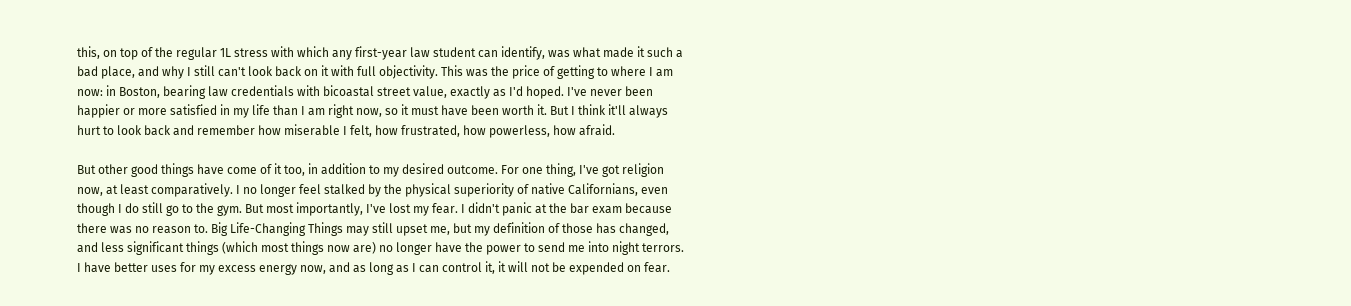this, on top of the regular 1L stress with which any first-year law student can identify, was what made it such a bad place, and why I still can't look back on it with full objectivity. This was the price of getting to where I am now: in Boston, bearing law credentials with bicoastal street value, exactly as I'd hoped. I've never been happier or more satisfied in my life than I am right now, so it must have been worth it. But I think it'll always hurt to look back and remember how miserable I felt, how frustrated, how powerless, how afraid.

But other good things have come of it too, in addition to my desired outcome. For one thing, I've got religion now, at least comparatively. I no longer feel stalked by the physical superiority of native Californians, even though I do still go to the gym. But most importantly, I've lost my fear. I didn't panic at the bar exam because there was no reason to. Big Life-Changing Things may still upset me, but my definition of those has changed, and less significant things (which most things now are) no longer have the power to send me into night terrors. I have better uses for my excess energy now, and as long as I can control it, it will not be expended on fear.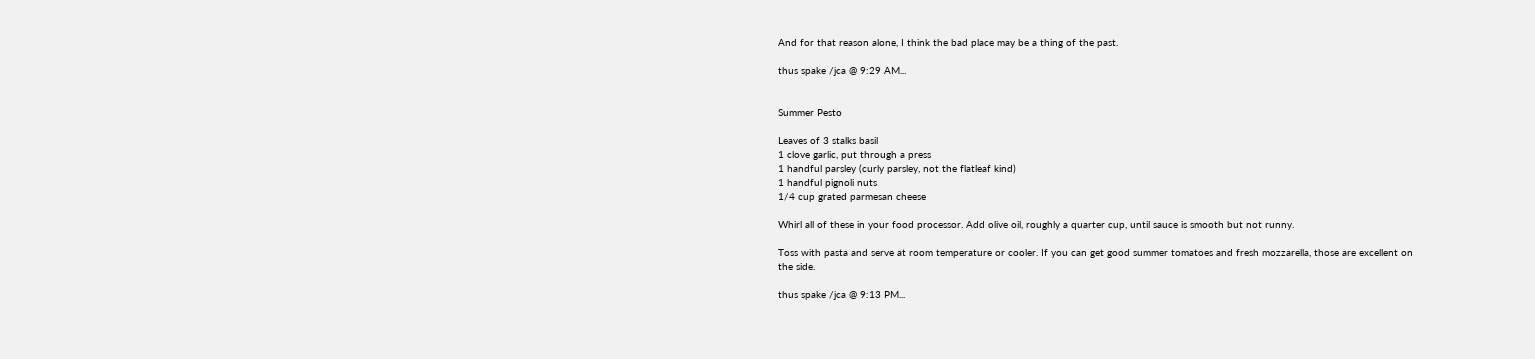And for that reason alone, I think the bad place may be a thing of the past.

thus spake /jca @ 9:29 AM...


Summer Pesto

Leaves of 3 stalks basil
1 clove garlic, put through a press
1 handful parsley (curly parsley, not the flatleaf kind)
1 handful pignoli nuts
1/4 cup grated parmesan cheese

Whirl all of these in your food processor. Add olive oil, roughly a quarter cup, until sauce is smooth but not runny.

Toss with pasta and serve at room temperature or cooler. If you can get good summer tomatoes and fresh mozzarella, those are excellent on the side.

thus spake /jca @ 9:13 PM...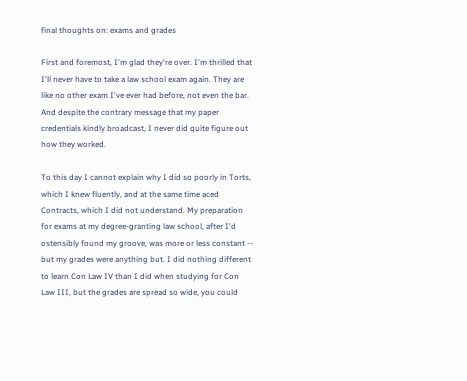final thoughts on: exams and grades

First and foremost, I'm glad they're over. I'm thrilled that I'll never have to take a law school exam again. They are like no other exam I've ever had before, not even the bar. And despite the contrary message that my paper credentials kindly broadcast, I never did quite figure out how they worked.

To this day I cannot explain why I did so poorly in Torts, which I knew fluently, and at the same time aced Contracts, which I did not understand. My preparation for exams at my degree-granting law school, after I'd ostensibly found my groove, was more or less constant -- but my grades were anything but. I did nothing different to learn Con Law IV than I did when studying for Con Law III, but the grades are spread so wide, you could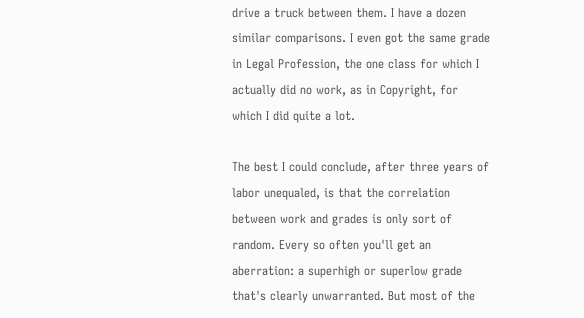drive a truck between them. I have a dozen similar comparisons. I even got the same grade in Legal Profession, the one class for which I actually did no work, as in Copyright, for which I did quite a lot.

The best I could conclude, after three years of labor unequaled, is that the correlation between work and grades is only sort of random. Every so often you'll get an aberration: a superhigh or superlow grade that's clearly unwarranted. But most of the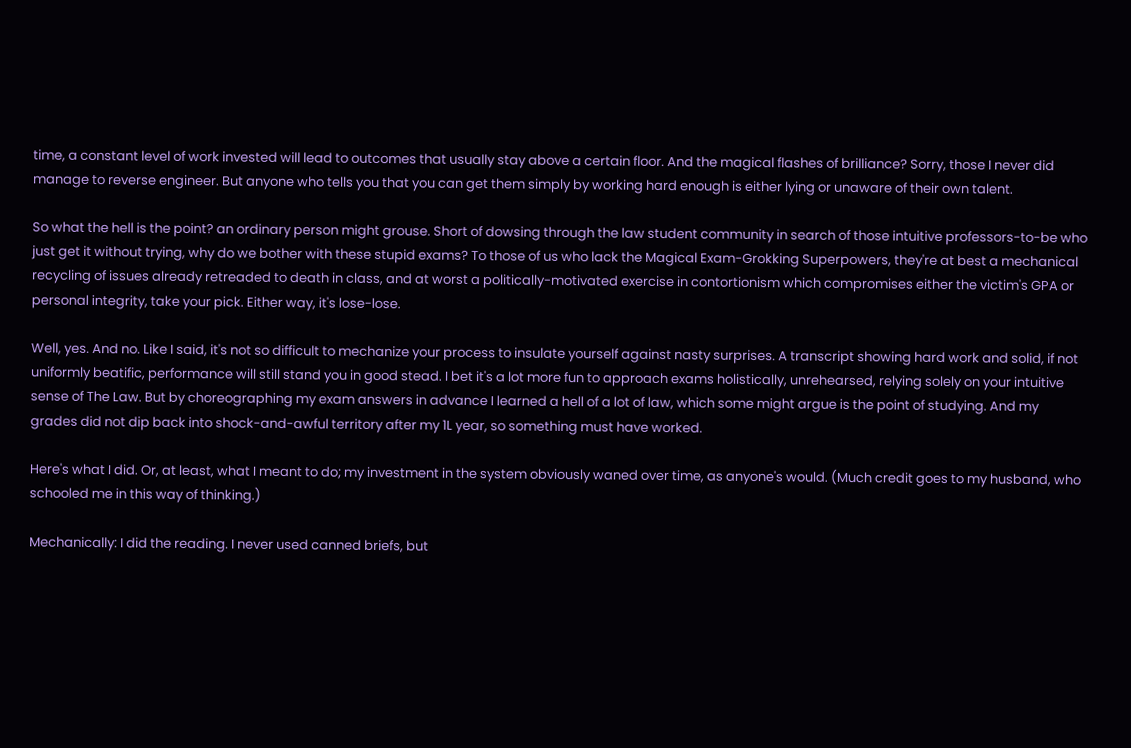time, a constant level of work invested will lead to outcomes that usually stay above a certain floor. And the magical flashes of brilliance? Sorry, those I never did manage to reverse engineer. But anyone who tells you that you can get them simply by working hard enough is either lying or unaware of their own talent.

So what the hell is the point? an ordinary person might grouse. Short of dowsing through the law student community in search of those intuitive professors-to-be who just get it without trying, why do we bother with these stupid exams? To those of us who lack the Magical Exam-Grokking Superpowers, they're at best a mechanical recycling of issues already retreaded to death in class, and at worst a politically-motivated exercise in contortionism which compromises either the victim's GPA or personal integrity, take your pick. Either way, it's lose-lose.

Well, yes. And no. Like I said, it's not so difficult to mechanize your process to insulate yourself against nasty surprises. A transcript showing hard work and solid, if not uniformly beatific, performance will still stand you in good stead. I bet it's a lot more fun to approach exams holistically, unrehearsed, relying solely on your intuitive sense of The Law. But by choreographing my exam answers in advance I learned a hell of a lot of law, which some might argue is the point of studying. And my grades did not dip back into shock-and-awful territory after my 1L year, so something must have worked.

Here's what I did. Or, at least, what I meant to do; my investment in the system obviously waned over time, as anyone's would. (Much credit goes to my husband, who schooled me in this way of thinking.)

Mechanically: I did the reading. I never used canned briefs, but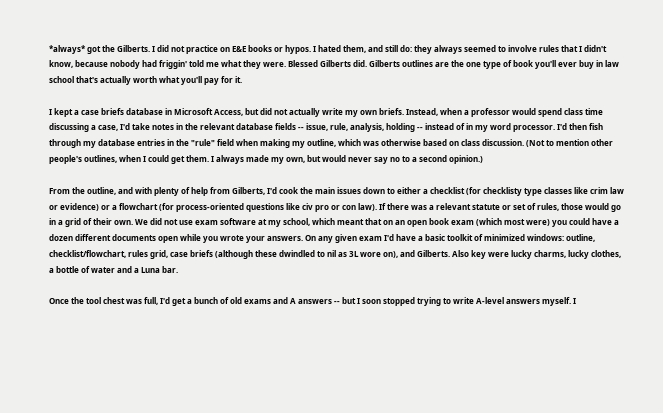*always* got the Gilberts. I did not practice on E&E books or hypos. I hated them, and still do: they always seemed to involve rules that I didn't know, because nobody had friggin' told me what they were. Blessed Gilberts did. Gilberts outlines are the one type of book you'll ever buy in law school that's actually worth what you'll pay for it.

I kept a case briefs database in Microsoft Access, but did not actually write my own briefs. Instead, when a professor would spend class time discussing a case, I'd take notes in the relevant database fields -- issue, rule, analysis, holding -- instead of in my word processor. I'd then fish through my database entries in the "rule" field when making my outline, which was otherwise based on class discussion. (Not to mention other people's outlines, when I could get them. I always made my own, but would never say no to a second opinion.)

From the outline, and with plenty of help from Gilberts, I'd cook the main issues down to either a checklist (for checklisty type classes like crim law or evidence) or a flowchart (for process-oriented questions like civ pro or con law). If there was a relevant statute or set of rules, those would go in a grid of their own. We did not use exam software at my school, which meant that on an open book exam (which most were) you could have a dozen different documents open while you wrote your answers. On any given exam I'd have a basic toolkit of minimized windows: outline, checklist/flowchart, rules grid, case briefs (although these dwindled to nil as 3L wore on), and Gilberts. Also key were lucky charms, lucky clothes, a bottle of water and a Luna bar.

Once the tool chest was full, I'd get a bunch of old exams and A answers -- but I soon stopped trying to write A-level answers myself. I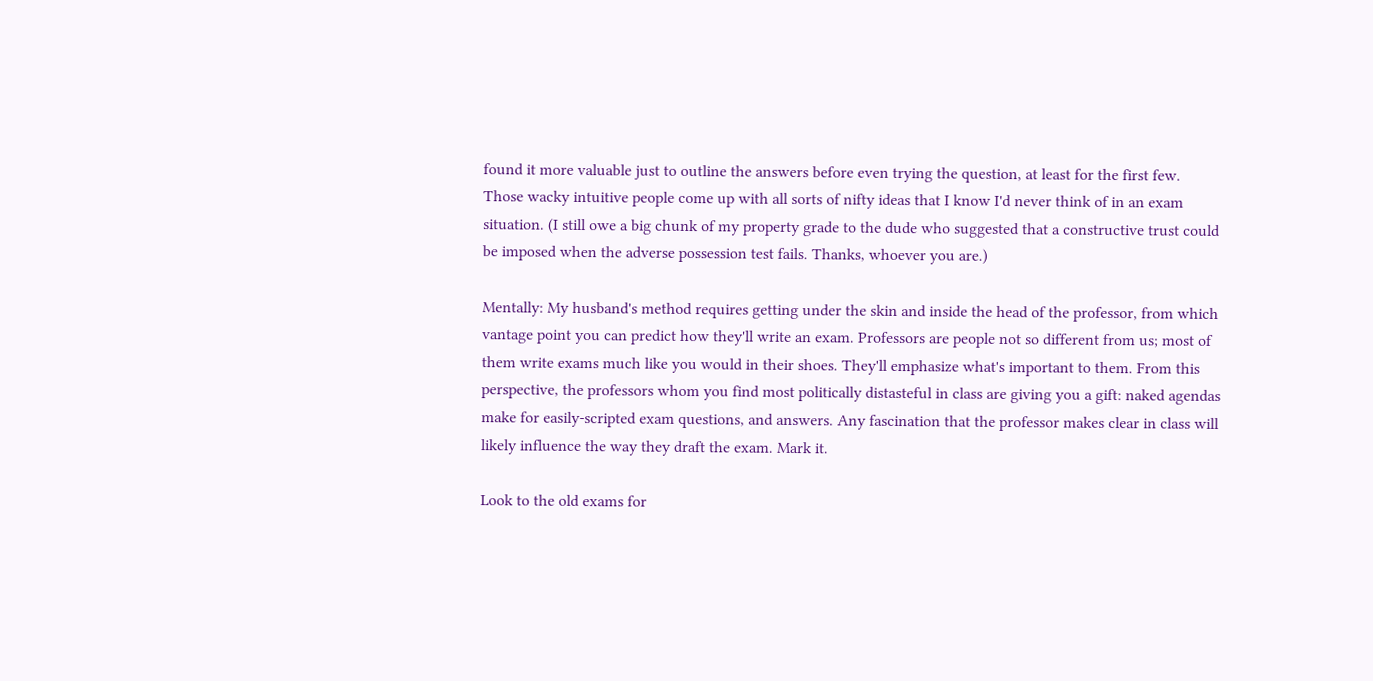found it more valuable just to outline the answers before even trying the question, at least for the first few. Those wacky intuitive people come up with all sorts of nifty ideas that I know I'd never think of in an exam situation. (I still owe a big chunk of my property grade to the dude who suggested that a constructive trust could be imposed when the adverse possession test fails. Thanks, whoever you are.)

Mentally: My husband's method requires getting under the skin and inside the head of the professor, from which vantage point you can predict how they'll write an exam. Professors are people not so different from us; most of them write exams much like you would in their shoes. They'll emphasize what's important to them. From this perspective, the professors whom you find most politically distasteful in class are giving you a gift: naked agendas make for easily-scripted exam questions, and answers. Any fascination that the professor makes clear in class will likely influence the way they draft the exam. Mark it.

Look to the old exams for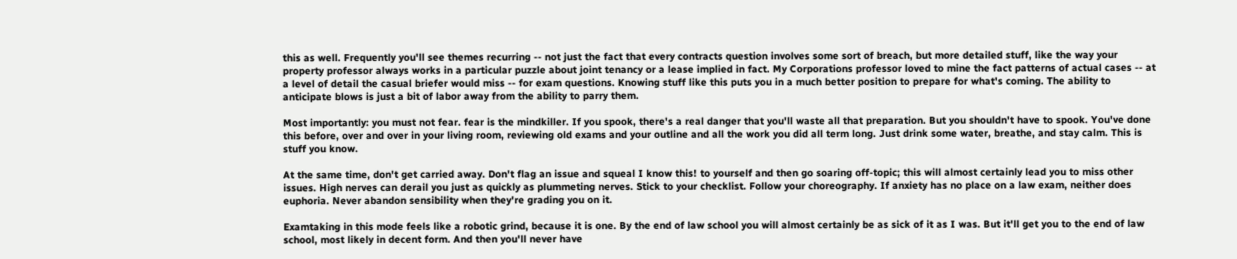this as well. Frequently you'll see themes recurring -- not just the fact that every contracts question involves some sort of breach, but more detailed stuff, like the way your property professor always works in a particular puzzle about joint tenancy or a lease implied in fact. My Corporations professor loved to mine the fact patterns of actual cases -- at a level of detail the casual briefer would miss -- for exam questions. Knowing stuff like this puts you in a much better position to prepare for what's coming. The ability to anticipate blows is just a bit of labor away from the ability to parry them.

Most importantly: you must not fear. fear is the mindkiller. If you spook, there's a real danger that you'll waste all that preparation. But you shouldn't have to spook. You've done this before, over and over in your living room, reviewing old exams and your outline and all the work you did all term long. Just drink some water, breathe, and stay calm. This is stuff you know.

At the same time, don't get carried away. Don't flag an issue and squeal I know this! to yourself and then go soaring off-topic; this will almost certainly lead you to miss other issues. High nerves can derail you just as quickly as plummeting nerves. Stick to your checklist. Follow your choreography. If anxiety has no place on a law exam, neither does euphoria. Never abandon sensibility when they're grading you on it.

Examtaking in this mode feels like a robotic grind, because it is one. By the end of law school you will almost certainly be as sick of it as I was. But it'll get you to the end of law school, most likely in decent form. And then you'll never have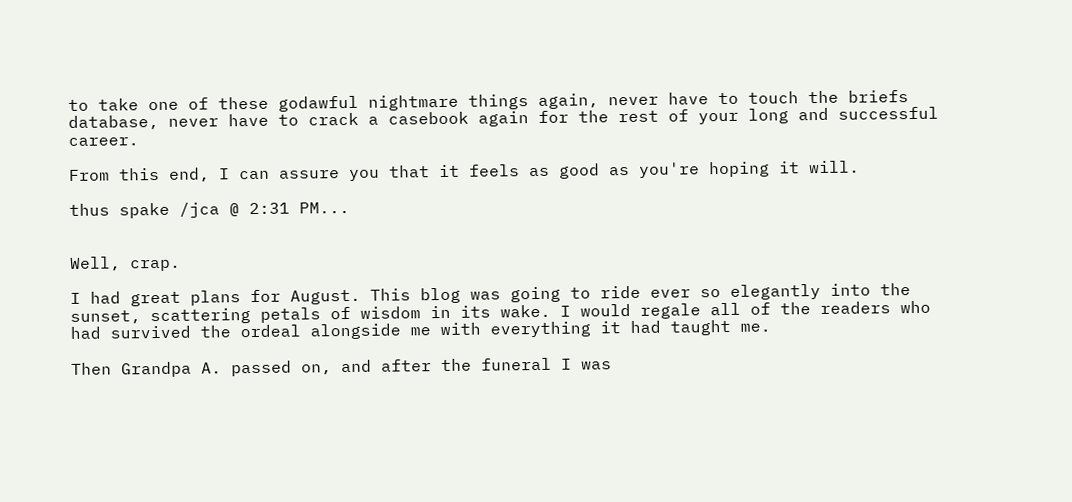to take one of these godawful nightmare things again, never have to touch the briefs database, never have to crack a casebook again for the rest of your long and successful career.

From this end, I can assure you that it feels as good as you're hoping it will.

thus spake /jca @ 2:31 PM...


Well, crap.

I had great plans for August. This blog was going to ride ever so elegantly into the sunset, scattering petals of wisdom in its wake. I would regale all of the readers who had survived the ordeal alongside me with everything it had taught me.

Then Grandpa A. passed on, and after the funeral I was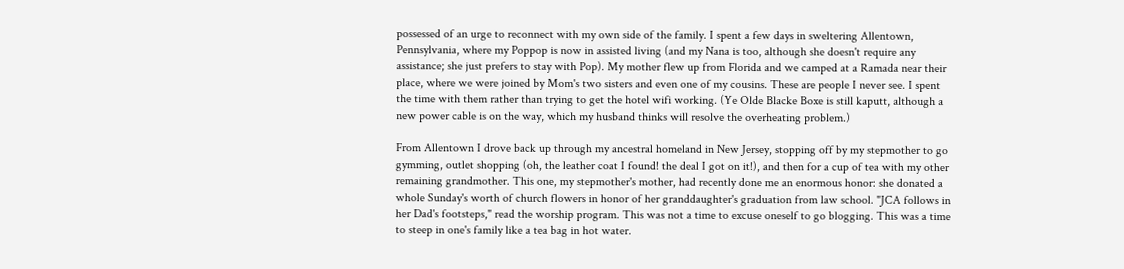possessed of an urge to reconnect with my own side of the family. I spent a few days in sweltering Allentown, Pennsylvania, where my Poppop is now in assisted living (and my Nana is too, although she doesn't require any assistance; she just prefers to stay with Pop). My mother flew up from Florida and we camped at a Ramada near their place, where we were joined by Mom's two sisters and even one of my cousins. These are people I never see. I spent the time with them rather than trying to get the hotel wifi working. (Ye Olde Blacke Boxe is still kaputt, although a new power cable is on the way, which my husband thinks will resolve the overheating problem.)

From Allentown I drove back up through my ancestral homeland in New Jersey, stopping off by my stepmother to go gymming, outlet shopping (oh, the leather coat I found! the deal I got on it!), and then for a cup of tea with my other remaining grandmother. This one, my stepmother's mother, had recently done me an enormous honor: she donated a whole Sunday's worth of church flowers in honor of her granddaughter's graduation from law school. "JCA follows in her Dad's footsteps," read the worship program. This was not a time to excuse oneself to go blogging. This was a time to steep in one's family like a tea bag in hot water.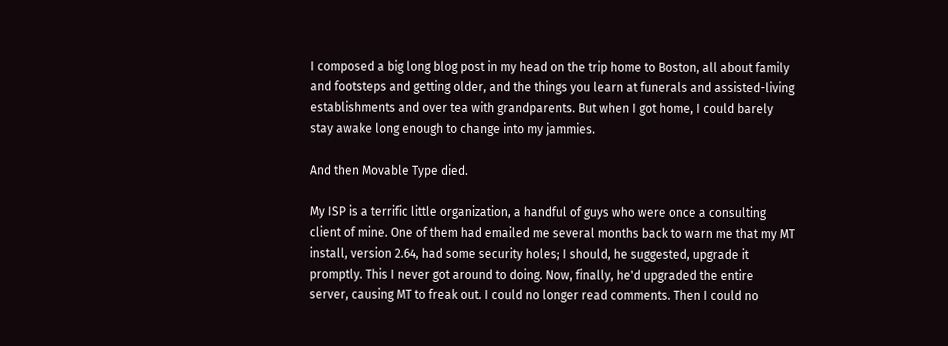I composed a big long blog post in my head on the trip home to Boston, all about family and footsteps and getting older, and the things you learn at funerals and assisted-living establishments and over tea with grandparents. But when I got home, I could barely stay awake long enough to change into my jammies.

And then Movable Type died.

My ISP is a terrific little organization, a handful of guys who were once a consulting client of mine. One of them had emailed me several months back to warn me that my MT install, version 2.64, had some security holes; I should, he suggested, upgrade it promptly. This I never got around to doing. Now, finally, he'd upgraded the entire server, causing MT to freak out. I could no longer read comments. Then I could no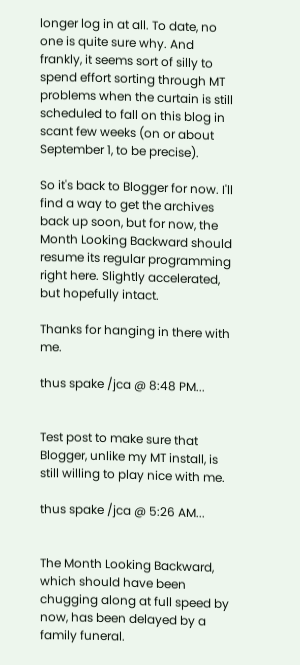longer log in at all. To date, no one is quite sure why. And frankly, it seems sort of silly to spend effort sorting through MT problems when the curtain is still scheduled to fall on this blog in scant few weeks (on or about September 1, to be precise).

So it's back to Blogger for now. I'll find a way to get the archives back up soon, but for now, the Month Looking Backward should resume its regular programming right here. Slightly accelerated, but hopefully intact.

Thanks for hanging in there with me.

thus spake /jca @ 8:48 PM...


Test post to make sure that Blogger, unlike my MT install, is still willing to play nice with me.

thus spake /jca @ 5:26 AM...


The Month Looking Backward, which should have been chugging along at full speed by now, has been delayed by a family funeral.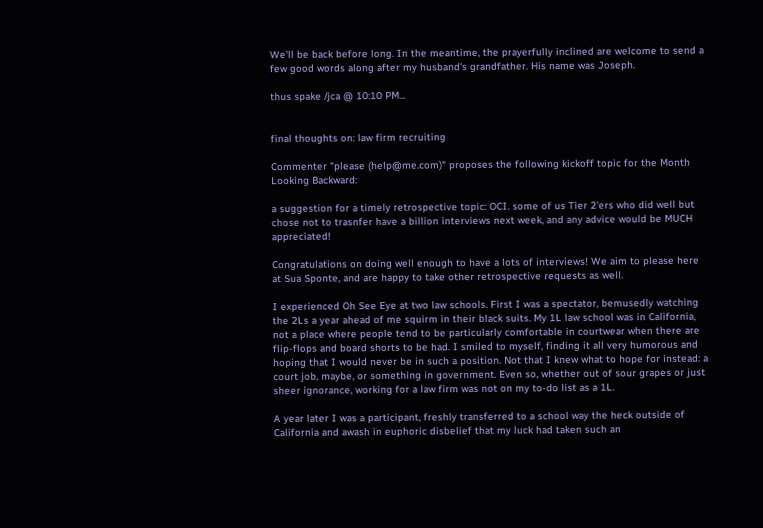We'll be back before long. In the meantime, the prayerfully inclined are welcome to send a few good words along after my husband's grandfather. His name was Joseph.

thus spake /jca @ 10:10 PM...


final thoughts on: law firm recruiting

Commenter "please (help@me.com)" proposes the following kickoff topic for the Month Looking Backward:

a suggestion for a timely retrospective topic: OCI. some of us Tier 2'ers who did well but chose not to trasnfer have a billion interviews next week, and any advice would be MUCH appreciated!

Congratulations on doing well enough to have a lots of interviews! We aim to please here at Sua Sponte, and are happy to take other retrospective requests as well.

I experienced Oh See Eye at two law schools. First I was a spectator, bemusedly watching the 2Ls a year ahead of me squirm in their black suits. My 1L law school was in California, not a place where people tend to be particularly comfortable in courtwear when there are flip-flops and board shorts to be had. I smiled to myself, finding it all very humorous and hoping that I would never be in such a position. Not that I knew what to hope for instead: a court job, maybe, or something in government. Even so, whether out of sour grapes or just sheer ignorance, working for a law firm was not on my to-do list as a 1L.

A year later I was a participant, freshly transferred to a school way the heck outside of California and awash in euphoric disbelief that my luck had taken such an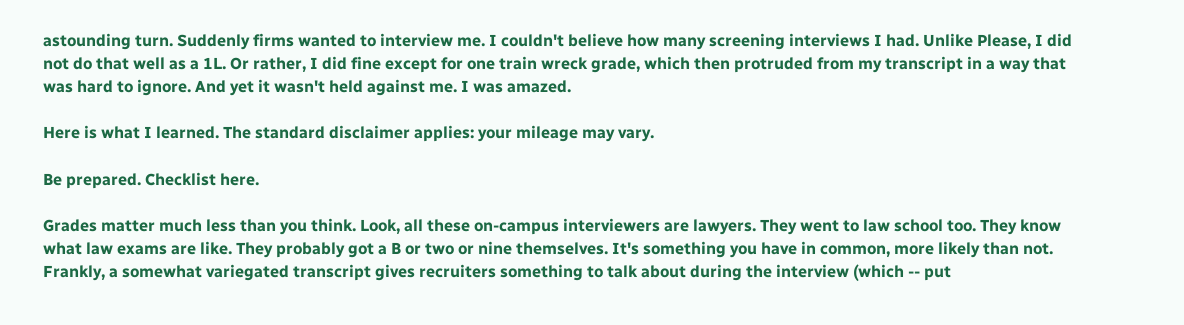astounding turn. Suddenly firms wanted to interview me. I couldn't believe how many screening interviews I had. Unlike Please, I did not do that well as a 1L. Or rather, I did fine except for one train wreck grade, which then protruded from my transcript in a way that was hard to ignore. And yet it wasn't held against me. I was amazed.

Here is what I learned. The standard disclaimer applies: your mileage may vary.

Be prepared. Checklist here.

Grades matter much less than you think. Look, all these on-campus interviewers are lawyers. They went to law school too. They know what law exams are like. They probably got a B or two or nine themselves. It's something you have in common, more likely than not. Frankly, a somewhat variegated transcript gives recruiters something to talk about during the interview (which -- put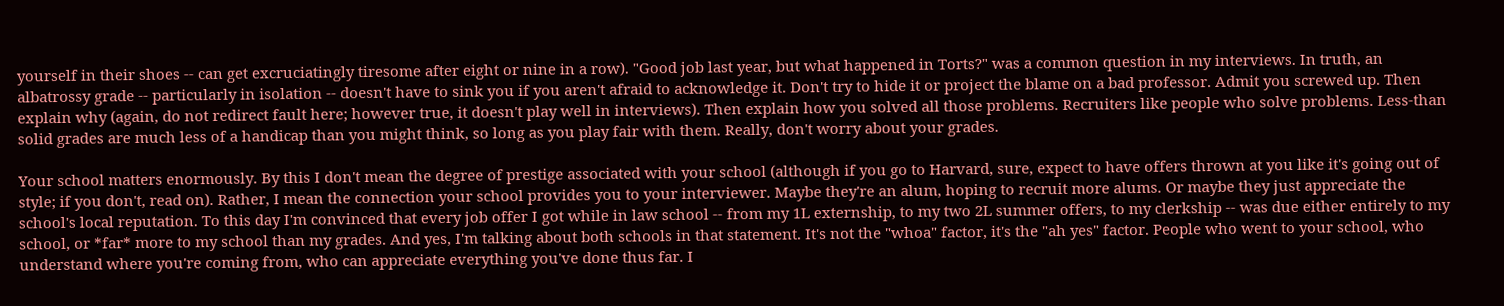yourself in their shoes -- can get excruciatingly tiresome after eight or nine in a row). "Good job last year, but what happened in Torts?" was a common question in my interviews. In truth, an albatrossy grade -- particularly in isolation -- doesn't have to sink you if you aren't afraid to acknowledge it. Don't try to hide it or project the blame on a bad professor. Admit you screwed up. Then explain why (again, do not redirect fault here; however true, it doesn't play well in interviews). Then explain how you solved all those problems. Recruiters like people who solve problems. Less-than solid grades are much less of a handicap than you might think, so long as you play fair with them. Really, don't worry about your grades.

Your school matters enormously. By this I don't mean the degree of prestige associated with your school (although if you go to Harvard, sure, expect to have offers thrown at you like it's going out of style; if you don't, read on). Rather, I mean the connection your school provides you to your interviewer. Maybe they're an alum, hoping to recruit more alums. Or maybe they just appreciate the school's local reputation. To this day I'm convinced that every job offer I got while in law school -- from my 1L externship, to my two 2L summer offers, to my clerkship -- was due either entirely to my school, or *far* more to my school than my grades. And yes, I'm talking about both schools in that statement. It's not the "whoa" factor, it's the "ah yes" factor. People who went to your school, who understand where you're coming from, who can appreciate everything you've done thus far. I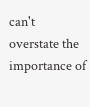can't overstate the importance of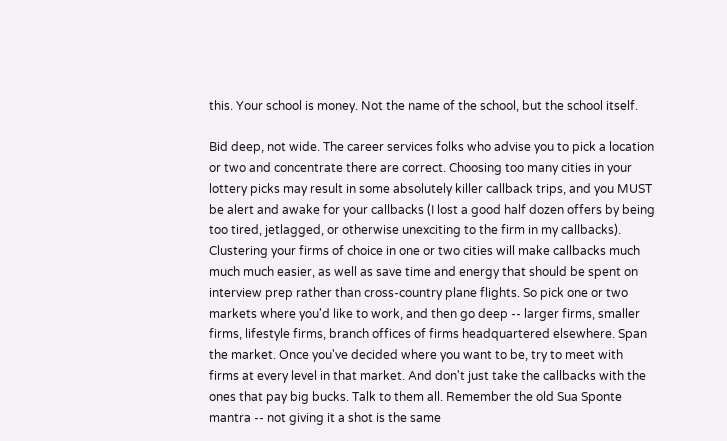this. Your school is money. Not the name of the school, but the school itself.

Bid deep, not wide. The career services folks who advise you to pick a location or two and concentrate there are correct. Choosing too many cities in your lottery picks may result in some absolutely killer callback trips, and you MUST be alert and awake for your callbacks (I lost a good half dozen offers by being too tired, jetlagged, or otherwise unexciting to the firm in my callbacks). Clustering your firms of choice in one or two cities will make callbacks much much much easier, as well as save time and energy that should be spent on interview prep rather than cross-country plane flights. So pick one or two markets where you'd like to work, and then go deep -- larger firms, smaller firms, lifestyle firms, branch offices of firms headquartered elsewhere. Span the market. Once you've decided where you want to be, try to meet with firms at every level in that market. And don't just take the callbacks with the ones that pay big bucks. Talk to them all. Remember the old Sua Sponte mantra -- not giving it a shot is the same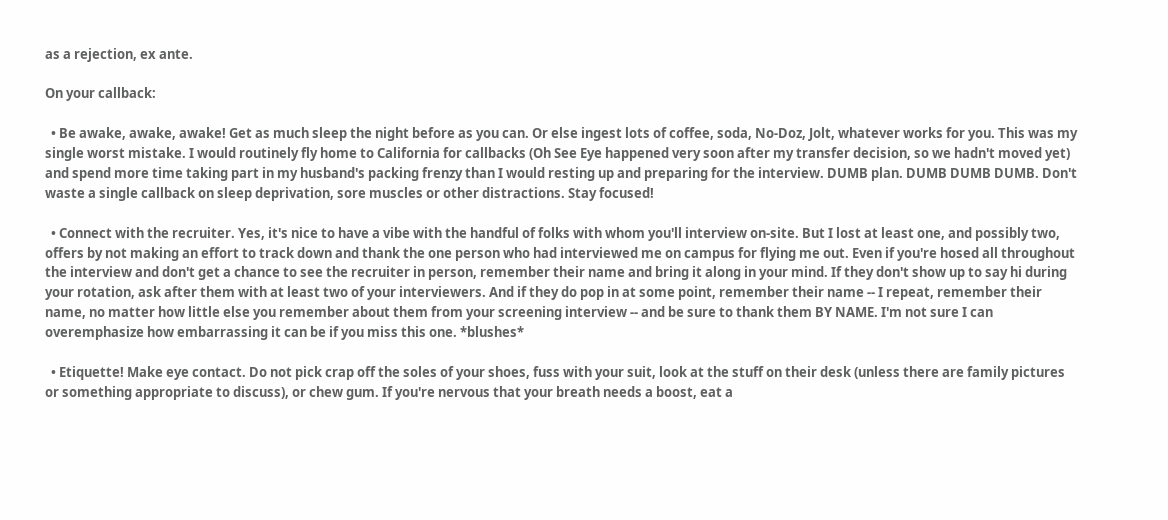as a rejection, ex ante.

On your callback:

  • Be awake, awake, awake! Get as much sleep the night before as you can. Or else ingest lots of coffee, soda, No-Doz, Jolt, whatever works for you. This was my single worst mistake. I would routinely fly home to California for callbacks (Oh See Eye happened very soon after my transfer decision, so we hadn't moved yet) and spend more time taking part in my husband's packing frenzy than I would resting up and preparing for the interview. DUMB plan. DUMB DUMB DUMB. Don't waste a single callback on sleep deprivation, sore muscles or other distractions. Stay focused!

  • Connect with the recruiter. Yes, it's nice to have a vibe with the handful of folks with whom you'll interview on-site. But I lost at least one, and possibly two, offers by not making an effort to track down and thank the one person who had interviewed me on campus for flying me out. Even if you're hosed all throughout the interview and don't get a chance to see the recruiter in person, remember their name and bring it along in your mind. If they don't show up to say hi during your rotation, ask after them with at least two of your interviewers. And if they do pop in at some point, remember their name -- I repeat, remember their name, no matter how little else you remember about them from your screening interview -- and be sure to thank them BY NAME. I'm not sure I can overemphasize how embarrassing it can be if you miss this one. *blushes*

  • Etiquette! Make eye contact. Do not pick crap off the soles of your shoes, fuss with your suit, look at the stuff on their desk (unless there are family pictures or something appropriate to discuss), or chew gum. If you're nervous that your breath needs a boost, eat a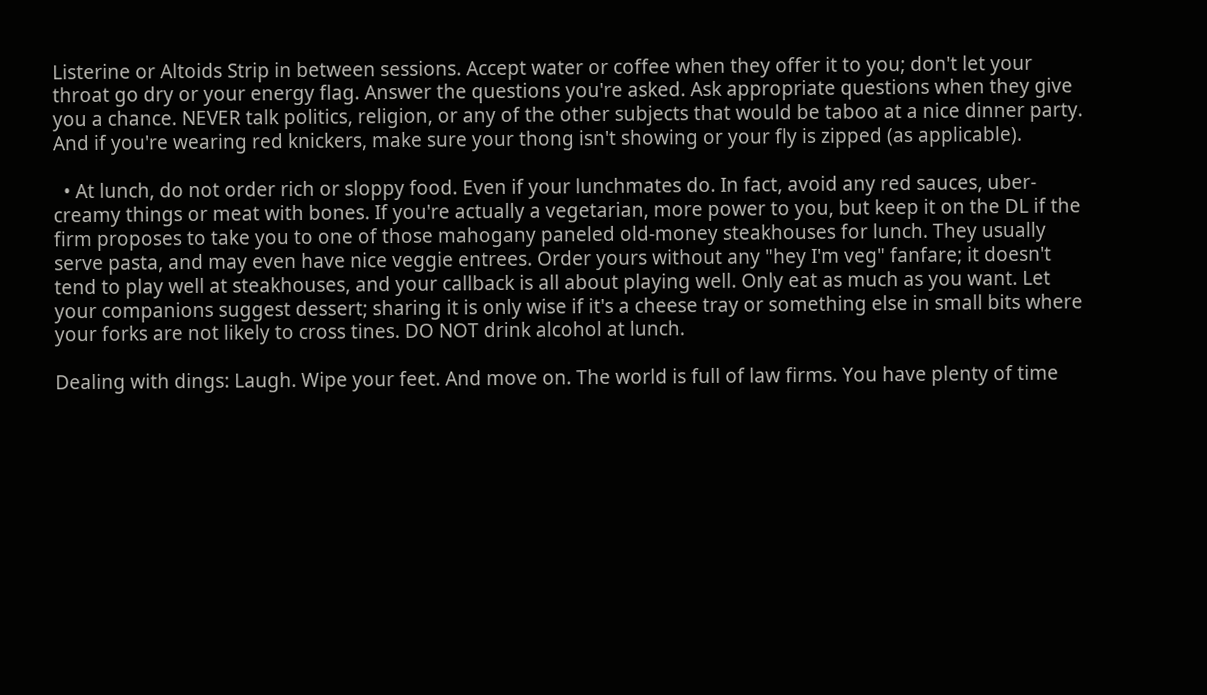Listerine or Altoids Strip in between sessions. Accept water or coffee when they offer it to you; don't let your throat go dry or your energy flag. Answer the questions you're asked. Ask appropriate questions when they give you a chance. NEVER talk politics, religion, or any of the other subjects that would be taboo at a nice dinner party. And if you're wearing red knickers, make sure your thong isn't showing or your fly is zipped (as applicable).

  • At lunch, do not order rich or sloppy food. Even if your lunchmates do. In fact, avoid any red sauces, uber-creamy things or meat with bones. If you're actually a vegetarian, more power to you, but keep it on the DL if the firm proposes to take you to one of those mahogany paneled old-money steakhouses for lunch. They usually serve pasta, and may even have nice veggie entrees. Order yours without any "hey I'm veg" fanfare; it doesn't tend to play well at steakhouses, and your callback is all about playing well. Only eat as much as you want. Let your companions suggest dessert; sharing it is only wise if it's a cheese tray or something else in small bits where your forks are not likely to cross tines. DO NOT drink alcohol at lunch.

Dealing with dings: Laugh. Wipe your feet. And move on. The world is full of law firms. You have plenty of time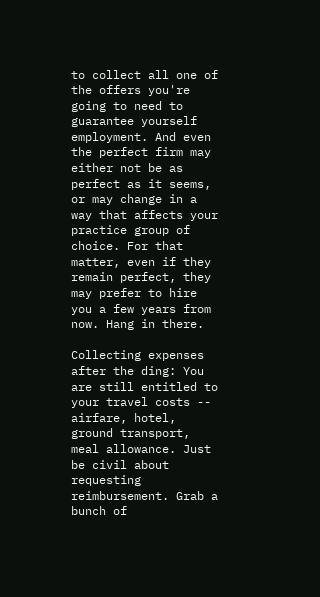to collect all one of the offers you're going to need to guarantee yourself employment. And even the perfect firm may either not be as perfect as it seems, or may change in a way that affects your practice group of choice. For that matter, even if they remain perfect, they may prefer to hire you a few years from now. Hang in there.

Collecting expenses after the ding: You are still entitled to your travel costs -- airfare, hotel, ground transport, meal allowance. Just be civil about requesting reimbursement. Grab a bunch of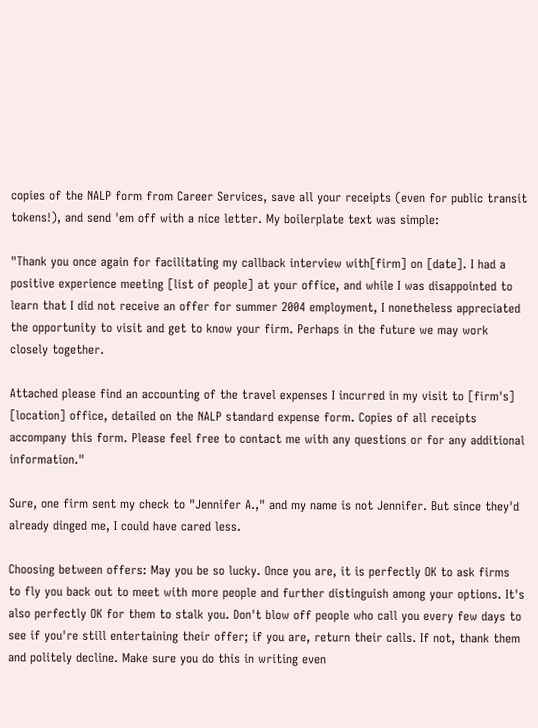copies of the NALP form from Career Services, save all your receipts (even for public transit tokens!), and send 'em off with a nice letter. My boilerplate text was simple:

"Thank you once again for facilitating my callback interview with[firm] on [date]. I had a positive experience meeting [list of people] at your office, and while I was disappointed to learn that I did not receive an offer for summer 2004 employment, I nonetheless appreciated the opportunity to visit and get to know your firm. Perhaps in the future we may work closely together.

Attached please find an accounting of the travel expenses I incurred in my visit to [firm's] [location] office, detailed on the NALP standard expense form. Copies of all receipts accompany this form. Please feel free to contact me with any questions or for any additional information."

Sure, one firm sent my check to "Jennifer A.," and my name is not Jennifer. But since they'd already dinged me, I could have cared less.

Choosing between offers: May you be so lucky. Once you are, it is perfectly OK to ask firms to fly you back out to meet with more people and further distinguish among your options. It's also perfectly OK for them to stalk you. Don't blow off people who call you every few days to see if you're still entertaining their offer; if you are, return their calls. If not, thank them and politely decline. Make sure you do this in writing even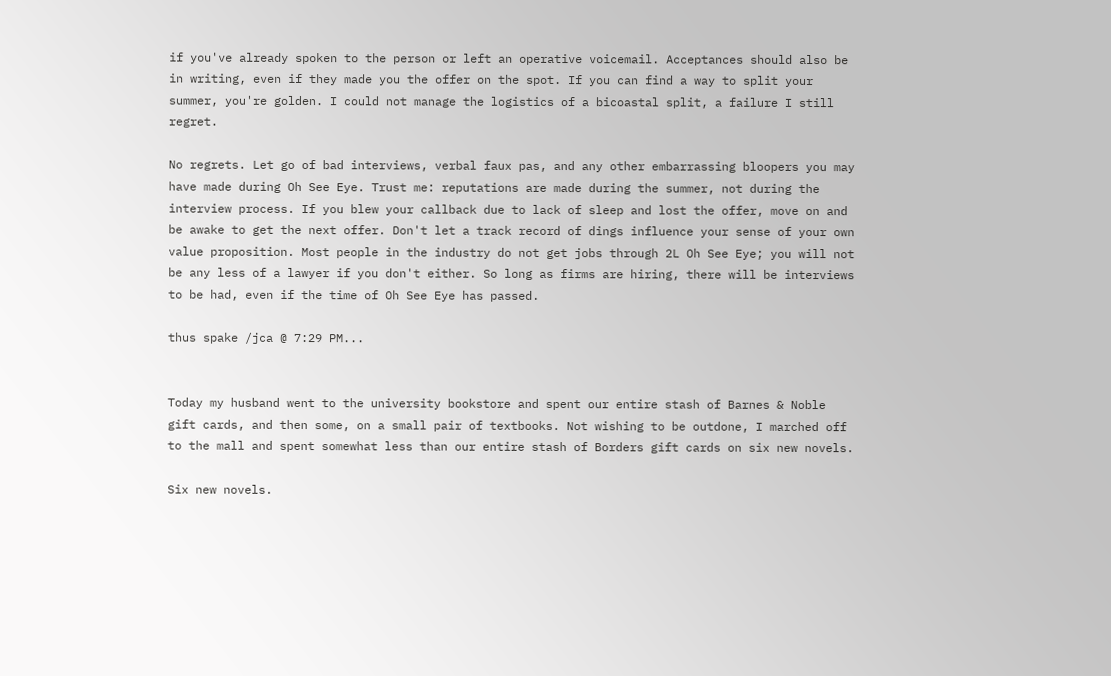if you've already spoken to the person or left an operative voicemail. Acceptances should also be in writing, even if they made you the offer on the spot. If you can find a way to split your summer, you're golden. I could not manage the logistics of a bicoastal split, a failure I still regret.

No regrets. Let go of bad interviews, verbal faux pas, and any other embarrassing bloopers you may have made during Oh See Eye. Trust me: reputations are made during the summer, not during the interview process. If you blew your callback due to lack of sleep and lost the offer, move on and be awake to get the next offer. Don't let a track record of dings influence your sense of your own value proposition. Most people in the industry do not get jobs through 2L Oh See Eye; you will not be any less of a lawyer if you don't either. So long as firms are hiring, there will be interviews to be had, even if the time of Oh See Eye has passed.

thus spake /jca @ 7:29 PM...


Today my husband went to the university bookstore and spent our entire stash of Barnes & Noble gift cards, and then some, on a small pair of textbooks. Not wishing to be outdone, I marched off to the mall and spent somewhat less than our entire stash of Borders gift cards on six new novels.

Six new novels.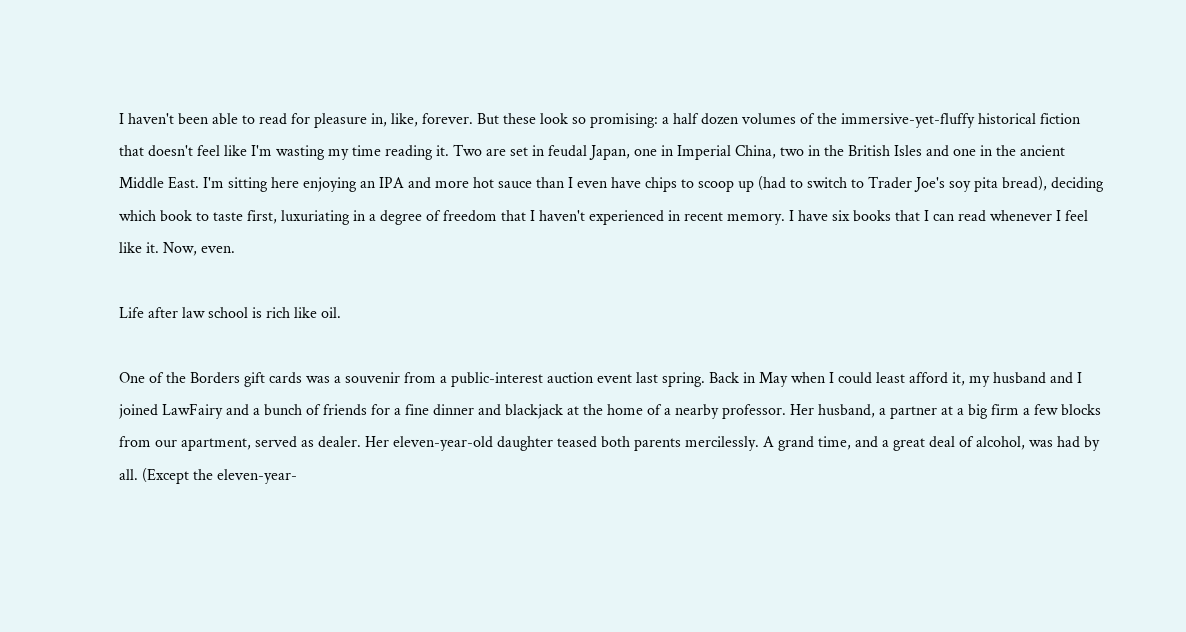I haven't been able to read for pleasure in, like, forever. But these look so promising: a half dozen volumes of the immersive-yet-fluffy historical fiction that doesn't feel like I'm wasting my time reading it. Two are set in feudal Japan, one in Imperial China, two in the British Isles and one in the ancient Middle East. I'm sitting here enjoying an IPA and more hot sauce than I even have chips to scoop up (had to switch to Trader Joe's soy pita bread), deciding which book to taste first, luxuriating in a degree of freedom that I haven't experienced in recent memory. I have six books that I can read whenever I feel like it. Now, even.

Life after law school is rich like oil.

One of the Borders gift cards was a souvenir from a public-interest auction event last spring. Back in May when I could least afford it, my husband and I joined LawFairy and a bunch of friends for a fine dinner and blackjack at the home of a nearby professor. Her husband, a partner at a big firm a few blocks from our apartment, served as dealer. Her eleven-year-old daughter teased both parents mercilessly. A grand time, and a great deal of alcohol, was had by all. (Except the eleven-year-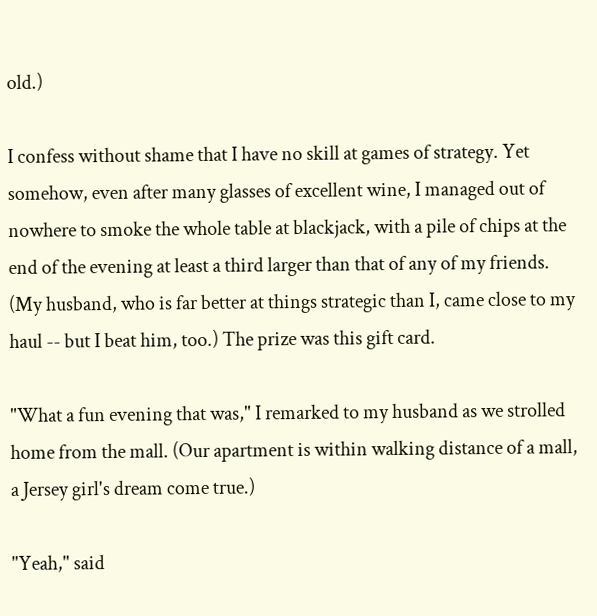old.)

I confess without shame that I have no skill at games of strategy. Yet somehow, even after many glasses of excellent wine, I managed out of nowhere to smoke the whole table at blackjack, with a pile of chips at the end of the evening at least a third larger than that of any of my friends. (My husband, who is far better at things strategic than I, came close to my haul -- but I beat him, too.) The prize was this gift card.

"What a fun evening that was," I remarked to my husband as we strolled home from the mall. (Our apartment is within walking distance of a mall, a Jersey girl's dream come true.)

"Yeah," said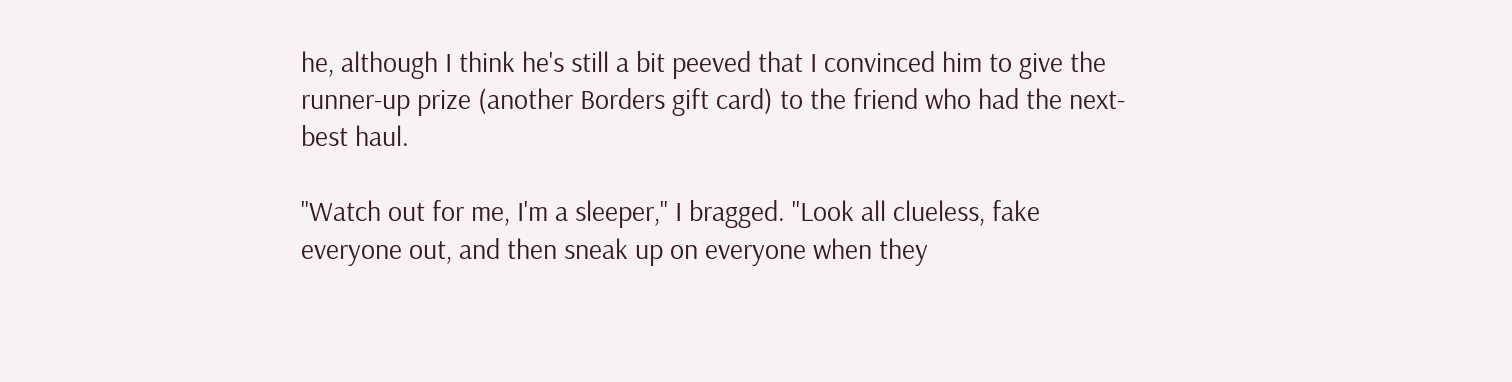he, although I think he's still a bit peeved that I convinced him to give the runner-up prize (another Borders gift card) to the friend who had the next-best haul.

"Watch out for me, I'm a sleeper," I bragged. "Look all clueless, fake everyone out, and then sneak up on everyone when they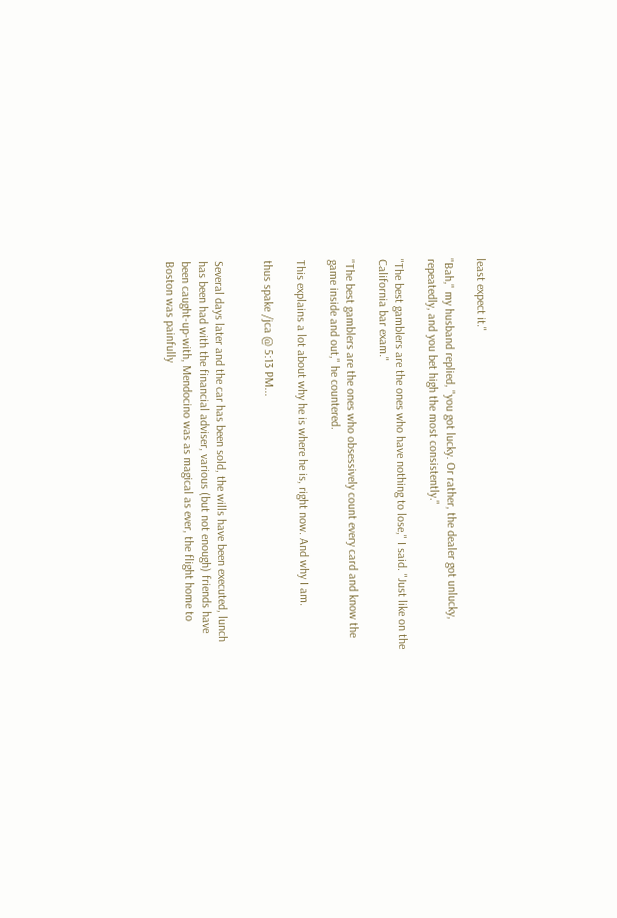least expect it."

"Bah," my husband replied, "you got lucky. Or rather, the dealer got unlucky, repeatedly, and you bet high the most consistently."

"The best gamblers are the ones who have nothing to lose," I said. "Just like on the California bar exam."

"The best gamblers are the ones who obsessively count every card and know the game inside and out," he countered.

This explains a lot about why he is where he is, right now. And why I am.

thus spake /jca @ 5:13 PM...


Several days later and the car has been sold, the wills have been executed, lunch has been had with the financial adviser, various (but not enough) friends have been caught-up-with, Mendocino was as magical as ever, the flight home to Boston was painfully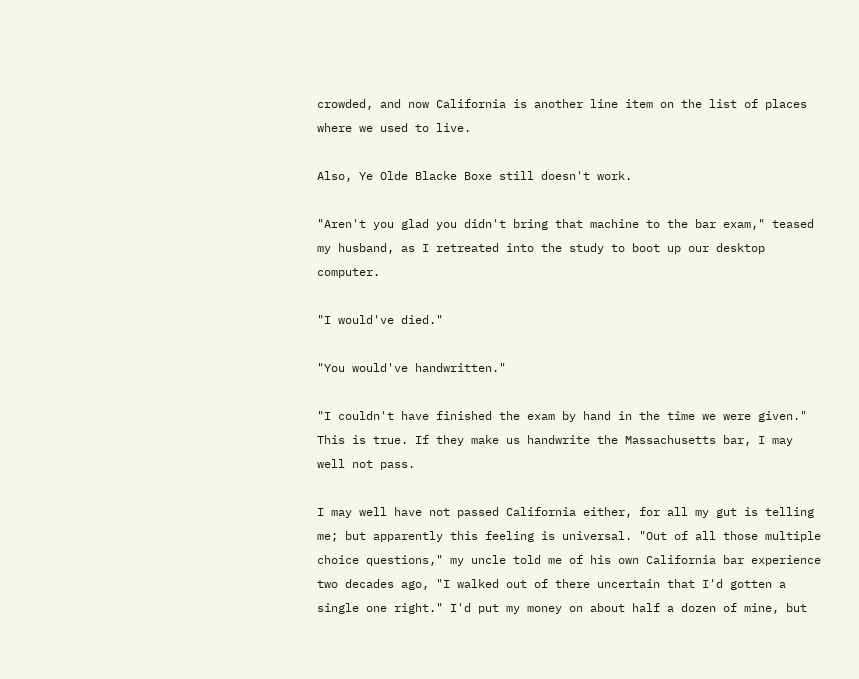crowded, and now California is another line item on the list of places where we used to live.

Also, Ye Olde Blacke Boxe still doesn't work.

"Aren't you glad you didn't bring that machine to the bar exam," teased my husband, as I retreated into the study to boot up our desktop computer.

"I would've died."

"You would've handwritten."

"I couldn't have finished the exam by hand in the time we were given." This is true. If they make us handwrite the Massachusetts bar, I may well not pass.

I may well have not passed California either, for all my gut is telling me; but apparently this feeling is universal. "Out of all those multiple choice questions," my uncle told me of his own California bar experience two decades ago, "I walked out of there uncertain that I'd gotten a single one right." I'd put my money on about half a dozen of mine, but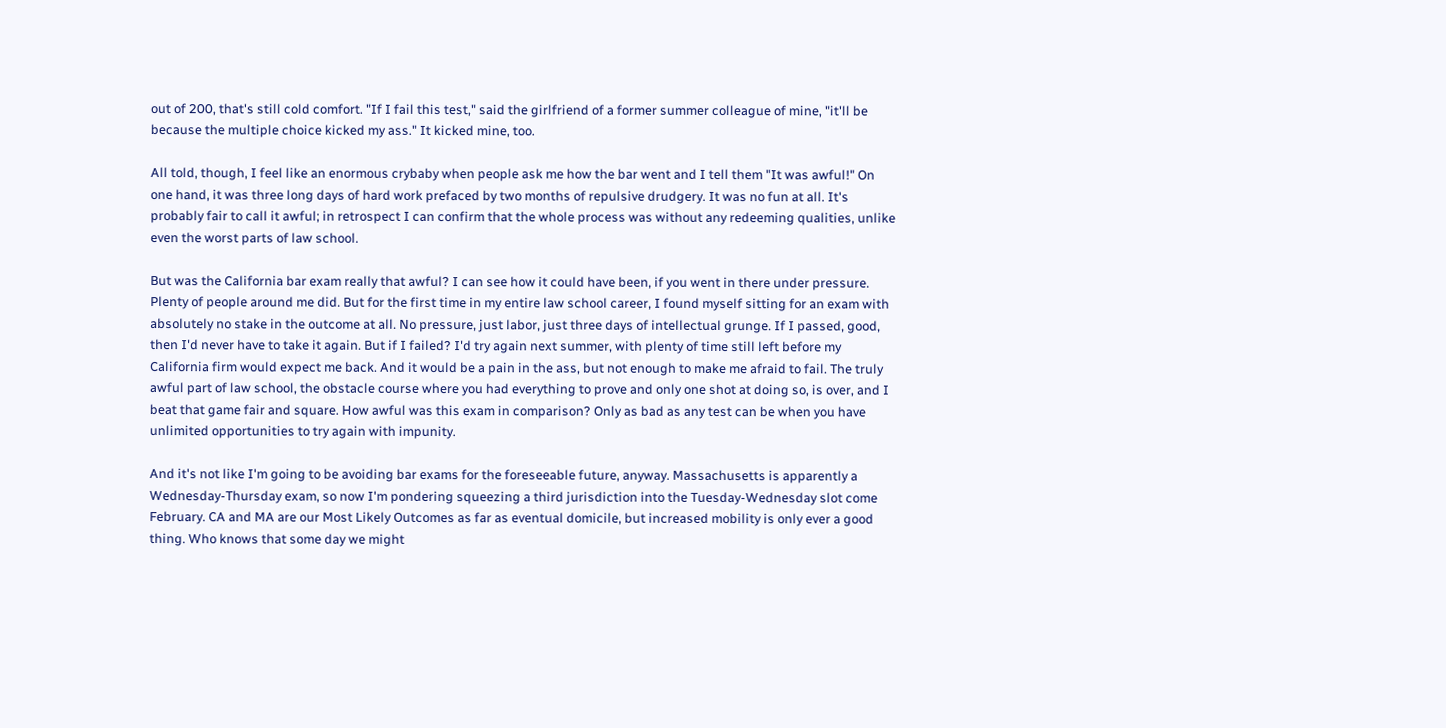out of 200, that's still cold comfort. "If I fail this test," said the girlfriend of a former summer colleague of mine, "it'll be because the multiple choice kicked my ass." It kicked mine, too.

All told, though, I feel like an enormous crybaby when people ask me how the bar went and I tell them "It was awful!" On one hand, it was three long days of hard work prefaced by two months of repulsive drudgery. It was no fun at all. It's probably fair to call it awful; in retrospect I can confirm that the whole process was without any redeeming qualities, unlike even the worst parts of law school.

But was the California bar exam really that awful? I can see how it could have been, if you went in there under pressure. Plenty of people around me did. But for the first time in my entire law school career, I found myself sitting for an exam with absolutely no stake in the outcome at all. No pressure, just labor, just three days of intellectual grunge. If I passed, good, then I'd never have to take it again. But if I failed? I'd try again next summer, with plenty of time still left before my California firm would expect me back. And it would be a pain in the ass, but not enough to make me afraid to fail. The truly awful part of law school, the obstacle course where you had everything to prove and only one shot at doing so, is over, and I beat that game fair and square. How awful was this exam in comparison? Only as bad as any test can be when you have unlimited opportunities to try again with impunity.

And it's not like I'm going to be avoiding bar exams for the foreseeable future, anyway. Massachusetts is apparently a Wednesday-Thursday exam, so now I'm pondering squeezing a third jurisdiction into the Tuesday-Wednesday slot come February. CA and MA are our Most Likely Outcomes as far as eventual domicile, but increased mobility is only ever a good thing. Who knows that some day we might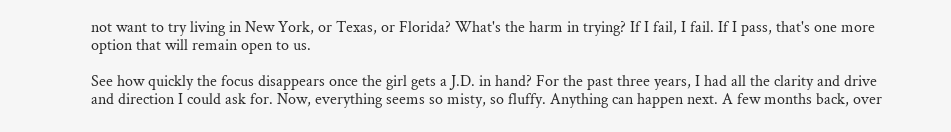not want to try living in New York, or Texas, or Florida? What's the harm in trying? If I fail, I fail. If I pass, that's one more option that will remain open to us.

See how quickly the focus disappears once the girl gets a J.D. in hand? For the past three years, I had all the clarity and drive and direction I could ask for. Now, everything seems so misty, so fluffy. Anything can happen next. A few months back, over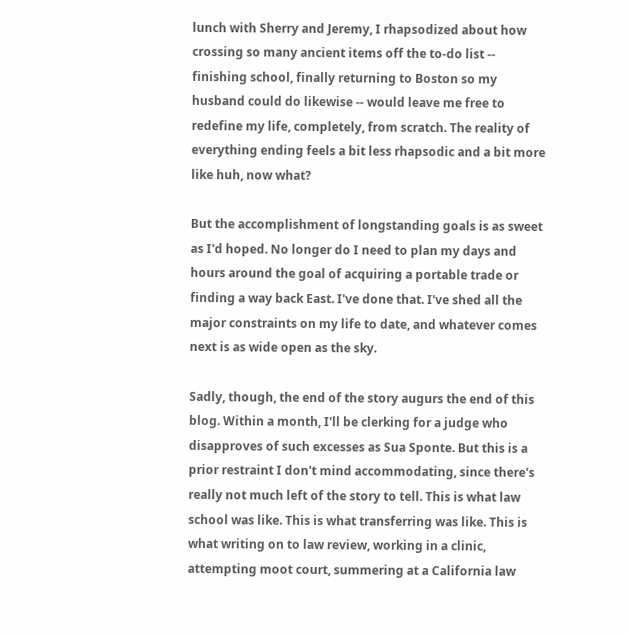lunch with Sherry and Jeremy, I rhapsodized about how crossing so many ancient items off the to-do list -- finishing school, finally returning to Boston so my husband could do likewise -- would leave me free to redefine my life, completely, from scratch. The reality of everything ending feels a bit less rhapsodic and a bit more like huh, now what?

But the accomplishment of longstanding goals is as sweet as I'd hoped. No longer do I need to plan my days and hours around the goal of acquiring a portable trade or finding a way back East. I've done that. I've shed all the major constraints on my life to date, and whatever comes next is as wide open as the sky.

Sadly, though, the end of the story augurs the end of this blog. Within a month, I'll be clerking for a judge who disapproves of such excesses as Sua Sponte. But this is a prior restraint I don't mind accommodating, since there's really not much left of the story to tell. This is what law school was like. This is what transferring was like. This is what writing on to law review, working in a clinic, attempting moot court, summering at a California law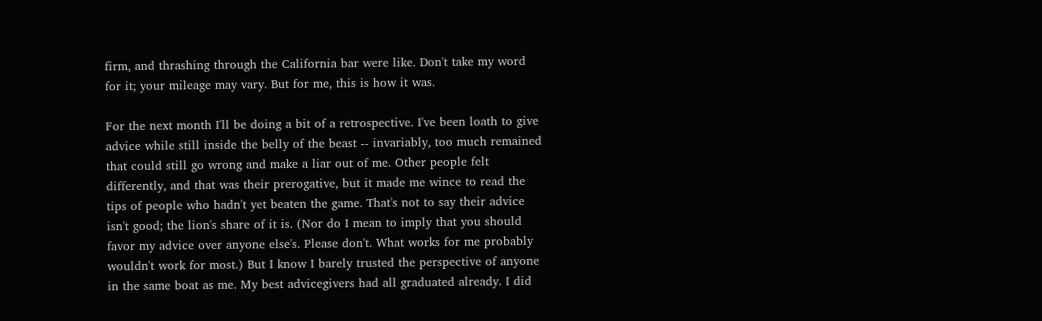firm, and thrashing through the California bar were like. Don't take my word for it; your mileage may vary. But for me, this is how it was.

For the next month I'll be doing a bit of a retrospective. I've been loath to give advice while still inside the belly of the beast -- invariably, too much remained that could still go wrong and make a liar out of me. Other people felt differently, and that was their prerogative, but it made me wince to read the tips of people who hadn't yet beaten the game. That's not to say their advice isn't good; the lion's share of it is. (Nor do I mean to imply that you should favor my advice over anyone else's. Please don't. What works for me probably wouldn't work for most.) But I know I barely trusted the perspective of anyone in the same boat as me. My best advicegivers had all graduated already. I did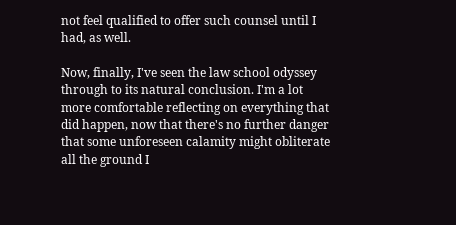not feel qualified to offer such counsel until I had, as well.

Now, finally, I've seen the law school odyssey through to its natural conclusion. I'm a lot more comfortable reflecting on everything that did happen, now that there's no further danger that some unforeseen calamity might obliterate all the ground I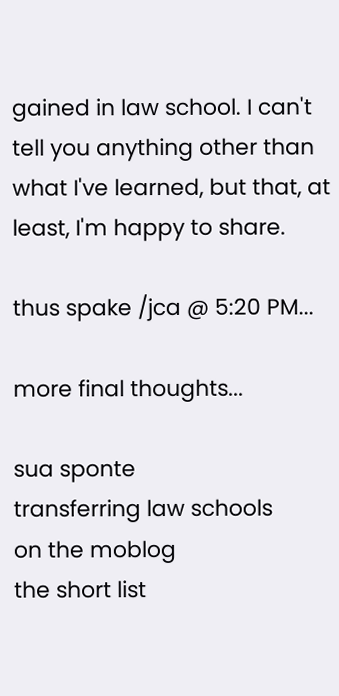gained in law school. I can't tell you anything other than what I've learned, but that, at least, I'm happy to share.

thus spake /jca @ 5:20 PM...

more final thoughts...

sua sponte
transferring law schools
on the moblog
the short list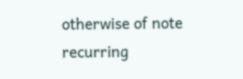otherwise of note
recurring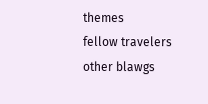themes
fellow travelers
other blawgs